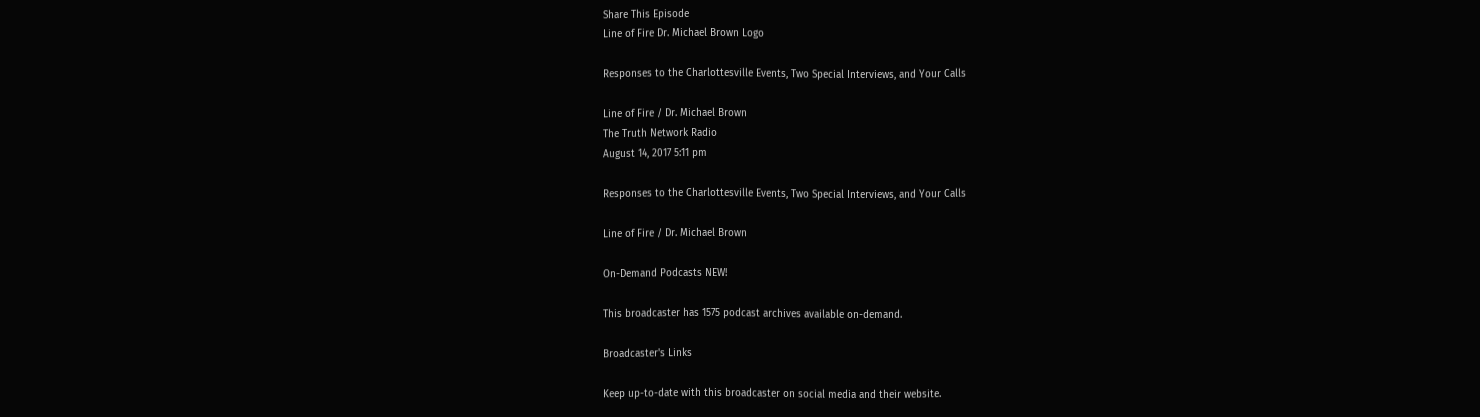Share This Episode
Line of Fire Dr. Michael Brown Logo

Responses to the Charlottesville Events, Two Special Interviews, and Your Calls

Line of Fire / Dr. Michael Brown
The Truth Network Radio
August 14, 2017 5:11 pm

Responses to the Charlottesville Events, Two Special Interviews, and Your Calls

Line of Fire / Dr. Michael Brown

On-Demand Podcasts NEW!

This broadcaster has 1575 podcast archives available on-demand.

Broadcaster's Links

Keep up-to-date with this broadcaster on social media and their website.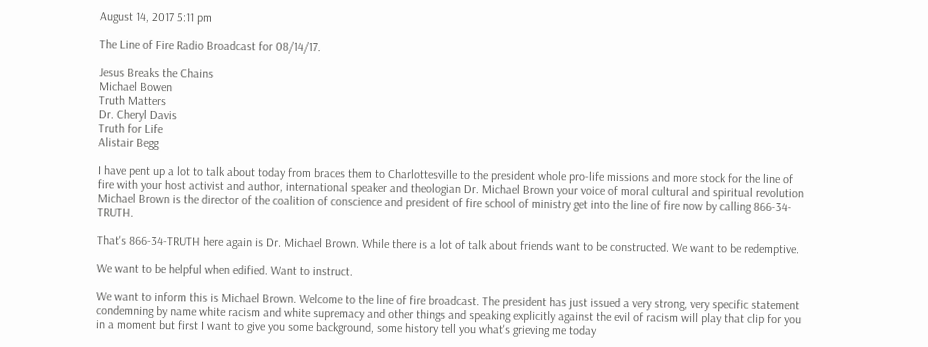August 14, 2017 5:11 pm

The Line of Fire Radio Broadcast for 08/14/17.

Jesus Breaks the Chains
Michael Bowen
Truth Matters
Dr. Cheryl Davis
Truth for Life
Alistair Begg

I have pent up a lot to talk about today from braces them to Charlottesville to the president whole pro-life missions and more stock for the line of fire with your host activist and author, international speaker and theologian Dr. Michael Brown your voice of moral cultural and spiritual revolution Michael Brown is the director of the coalition of conscience and president of fire school of ministry get into the line of fire now by calling 866-34-TRUTH.

That's 866-34-TRUTH here again is Dr. Michael Brown. While there is a lot of talk about friends want to be constructed. We want to be redemptive.

We want to be helpful when edified. Want to instruct.

We want to inform this is Michael Brown. Welcome to the line of fire broadcast. The president has just issued a very strong, very specific statement condemning by name white racism and white supremacy and other things and speaking explicitly against the evil of racism will play that clip for you in a moment but first I want to give you some background, some history tell you what's grieving me today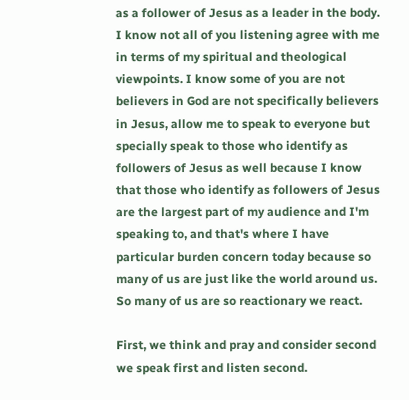as a follower of Jesus as a leader in the body. I know not all of you listening agree with me in terms of my spiritual and theological viewpoints. I know some of you are not believers in God are not specifically believers in Jesus, allow me to speak to everyone but specially speak to those who identify as followers of Jesus as well because I know that those who identify as followers of Jesus are the largest part of my audience and I'm speaking to, and that's where I have particular burden concern today because so many of us are just like the world around us. So many of us are so reactionary we react.

First, we think and pray and consider second we speak first and listen second.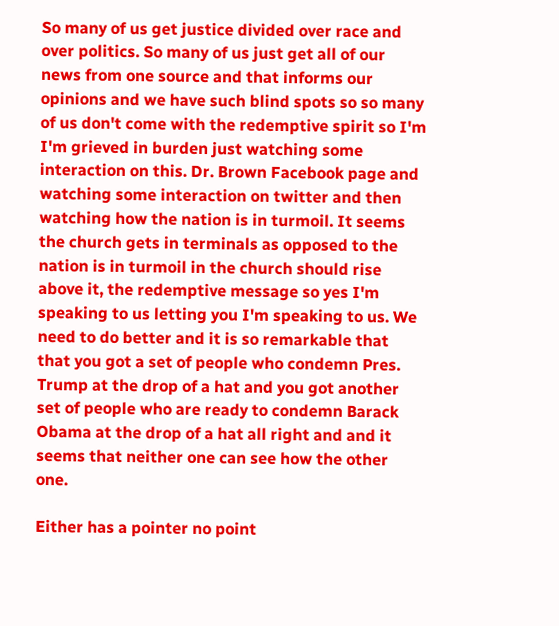So many of us get justice divided over race and over politics. So many of us just get all of our news from one source and that informs our opinions and we have such blind spots so so many of us don't come with the redemptive spirit so I'm I'm grieved in burden just watching some interaction on this. Dr. Brown Facebook page and watching some interaction on twitter and then watching how the nation is in turmoil. It seems the church gets in terminals as opposed to the nation is in turmoil in the church should rise above it, the redemptive message so yes I'm speaking to us letting you I'm speaking to us. We need to do better and it is so remarkable that that you got a set of people who condemn Pres. Trump at the drop of a hat and you got another set of people who are ready to condemn Barack Obama at the drop of a hat all right and and it seems that neither one can see how the other one.

Either has a pointer no point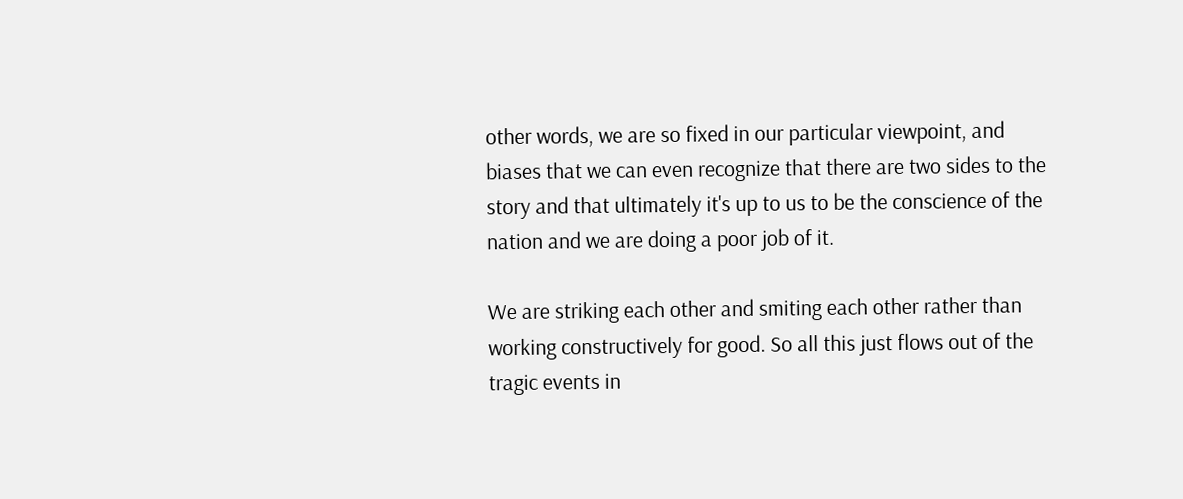other words, we are so fixed in our particular viewpoint, and biases that we can even recognize that there are two sides to the story and that ultimately it's up to us to be the conscience of the nation and we are doing a poor job of it.

We are striking each other and smiting each other rather than working constructively for good. So all this just flows out of the tragic events in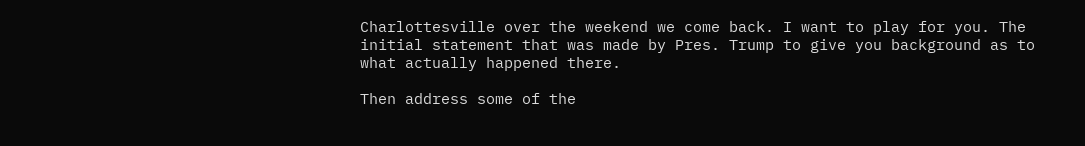Charlottesville over the weekend we come back. I want to play for you. The initial statement that was made by Pres. Trump to give you background as to what actually happened there.

Then address some of the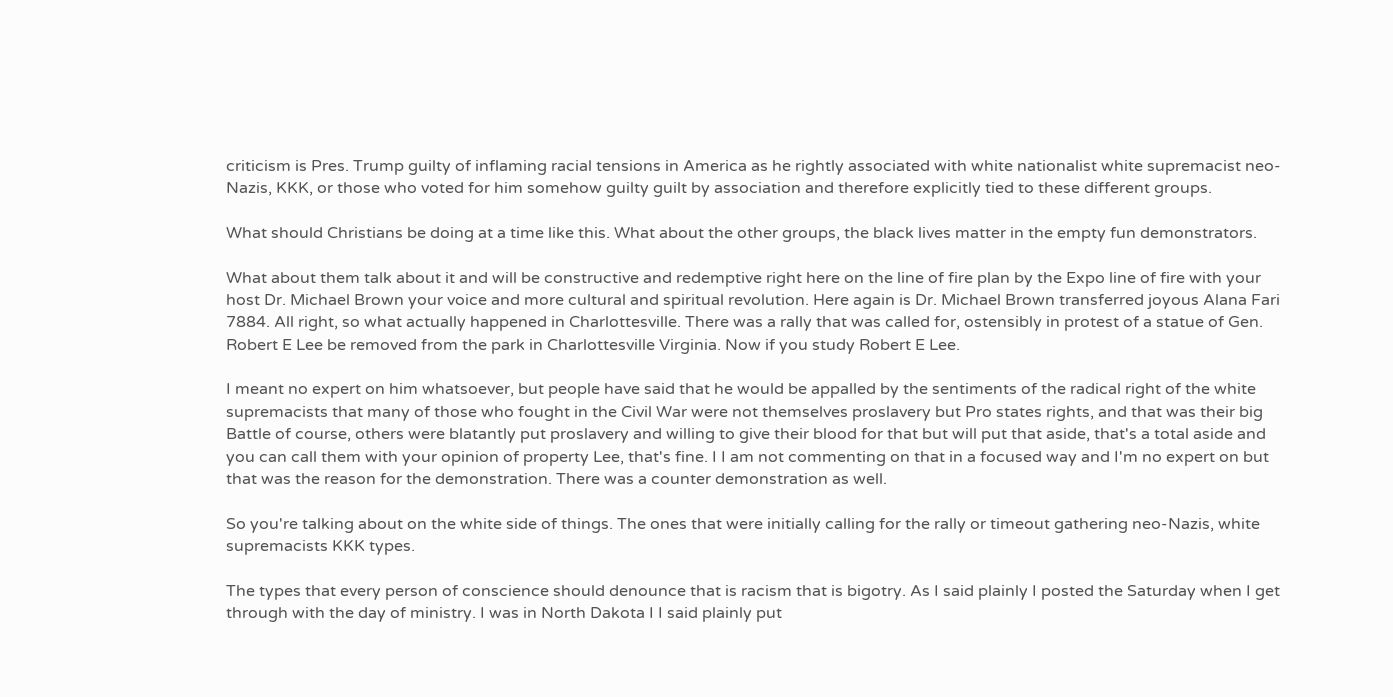criticism is Pres. Trump guilty of inflaming racial tensions in America as he rightly associated with white nationalist white supremacist neo-Nazis, KKK, or those who voted for him somehow guilty guilt by association and therefore explicitly tied to these different groups.

What should Christians be doing at a time like this. What about the other groups, the black lives matter in the empty fun demonstrators.

What about them talk about it and will be constructive and redemptive right here on the line of fire plan by the Expo line of fire with your host Dr. Michael Brown your voice and more cultural and spiritual revolution. Here again is Dr. Michael Brown transferred joyous Alana Fari 7884. All right, so what actually happened in Charlottesville. There was a rally that was called for, ostensibly in protest of a statue of Gen. Robert E Lee be removed from the park in Charlottesville Virginia. Now if you study Robert E Lee.

I meant no expert on him whatsoever, but people have said that he would be appalled by the sentiments of the radical right of the white supremacists that many of those who fought in the Civil War were not themselves proslavery but Pro states rights, and that was their big Battle of course, others were blatantly put proslavery and willing to give their blood for that but will put that aside, that's a total aside and you can call them with your opinion of property Lee, that's fine. I I am not commenting on that in a focused way and I'm no expert on but that was the reason for the demonstration. There was a counter demonstration as well.

So you're talking about on the white side of things. The ones that were initially calling for the rally or timeout gathering neo-Nazis, white supremacists KKK types.

The types that every person of conscience should denounce that is racism that is bigotry. As I said plainly I posted the Saturday when I get through with the day of ministry. I was in North Dakota I I said plainly put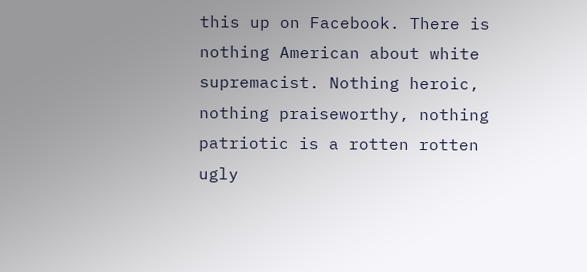this up on Facebook. There is nothing American about white supremacist. Nothing heroic, nothing praiseworthy, nothing patriotic is a rotten rotten ugly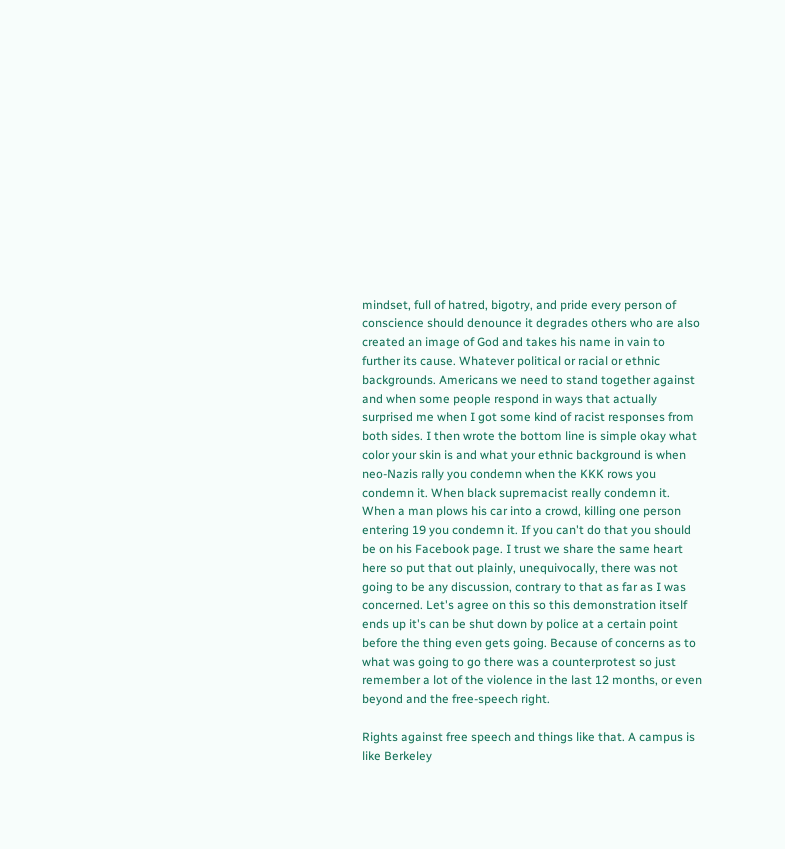mindset, full of hatred, bigotry, and pride every person of conscience should denounce it degrades others who are also created an image of God and takes his name in vain to further its cause. Whatever political or racial or ethnic backgrounds. Americans we need to stand together against and when some people respond in ways that actually surprised me when I got some kind of racist responses from both sides. I then wrote the bottom line is simple okay what color your skin is and what your ethnic background is when neo-Nazis rally you condemn when the KKK rows you condemn it. When black supremacist really condemn it. When a man plows his car into a crowd, killing one person entering 19 you condemn it. If you can't do that you should be on his Facebook page. I trust we share the same heart here so put that out plainly, unequivocally, there was not going to be any discussion, contrary to that as far as I was concerned. Let's agree on this so this demonstration itself ends up it's can be shut down by police at a certain point before the thing even gets going. Because of concerns as to what was going to go there was a counterprotest so just remember a lot of the violence in the last 12 months, or even beyond and the free-speech right.

Rights against free speech and things like that. A campus is like Berkeley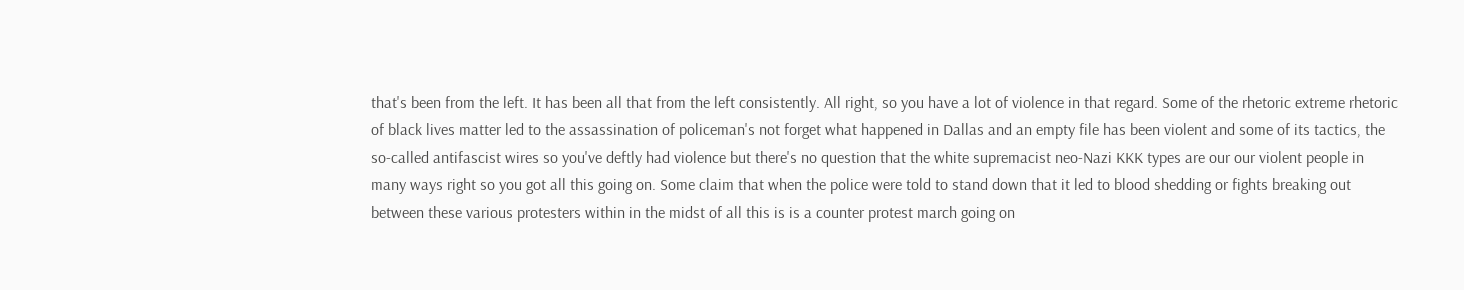that's been from the left. It has been all that from the left consistently. All right, so you have a lot of violence in that regard. Some of the rhetoric extreme rhetoric of black lives matter led to the assassination of policeman's not forget what happened in Dallas and an empty file has been violent and some of its tactics, the so-called antifascist wires so you've deftly had violence but there's no question that the white supremacist neo-Nazi KKK types are our our violent people in many ways right so you got all this going on. Some claim that when the police were told to stand down that it led to blood shedding or fights breaking out between these various protesters within in the midst of all this is is a counter protest march going on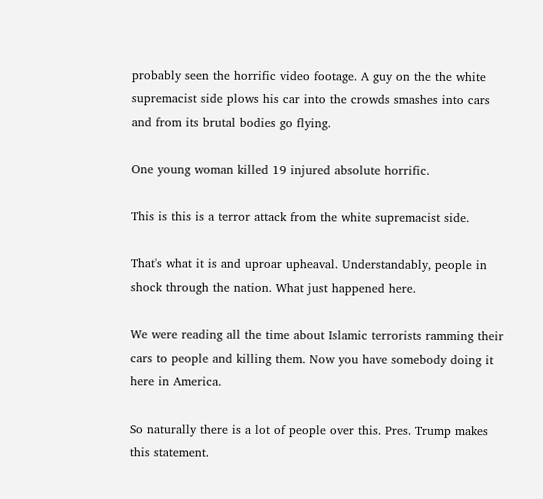probably seen the horrific video footage. A guy on the the white supremacist side plows his car into the crowds smashes into cars and from its brutal bodies go flying.

One young woman killed 19 injured absolute horrific.

This is this is a terror attack from the white supremacist side.

That's what it is and uproar upheaval. Understandably, people in shock through the nation. What just happened here.

We were reading all the time about Islamic terrorists ramming their cars to people and killing them. Now you have somebody doing it here in America.

So naturally there is a lot of people over this. Pres. Trump makes this statement.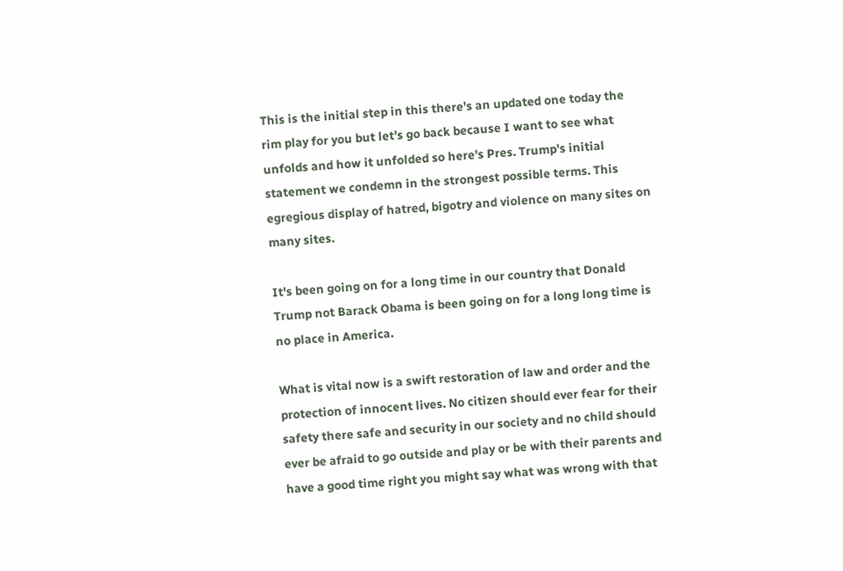This is the initial step in this there's an updated one today the rim play for you but let's go back because I want to see what unfolds and how it unfolded so here's Pres. Trump's initial statement we condemn in the strongest possible terms. This egregious display of hatred, bigotry and violence on many sites on many sites.

It's been going on for a long time in our country that Donald Trump not Barack Obama is been going on for a long long time is no place in America.

What is vital now is a swift restoration of law and order and the protection of innocent lives. No citizen should ever fear for their safety there safe and security in our society and no child should ever be afraid to go outside and play or be with their parents and have a good time right you might say what was wrong with that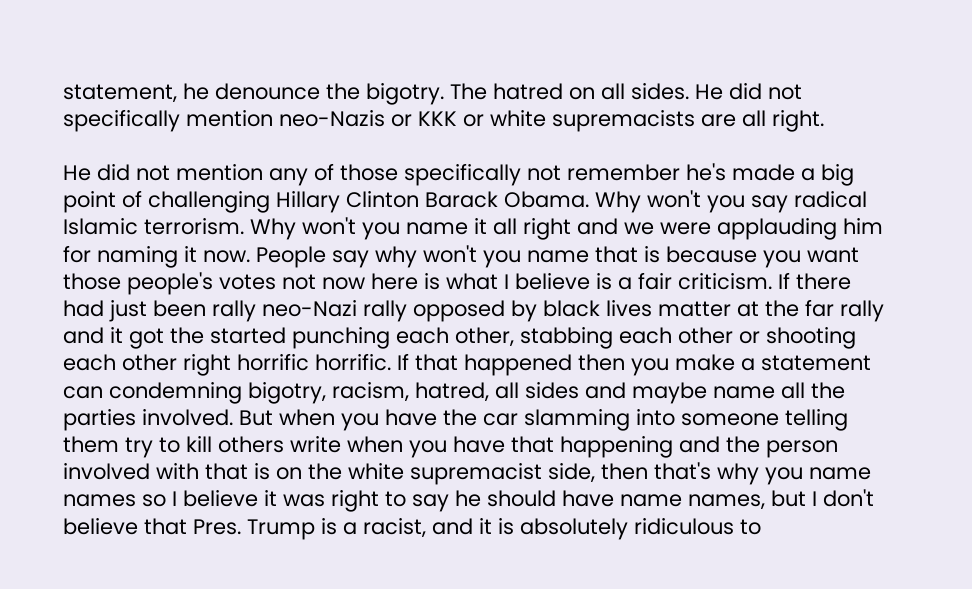statement, he denounce the bigotry. The hatred on all sides. He did not specifically mention neo-Nazis or KKK or white supremacists are all right.

He did not mention any of those specifically not remember he's made a big point of challenging Hillary Clinton Barack Obama. Why won't you say radical Islamic terrorism. Why won't you name it all right and we were applauding him for naming it now. People say why won't you name that is because you want those people's votes not now here is what I believe is a fair criticism. If there had just been rally neo-Nazi rally opposed by black lives matter at the far rally and it got the started punching each other, stabbing each other or shooting each other right horrific horrific. If that happened then you make a statement can condemning bigotry, racism, hatred, all sides and maybe name all the parties involved. But when you have the car slamming into someone telling them try to kill others write when you have that happening and the person involved with that is on the white supremacist side, then that's why you name names so I believe it was right to say he should have name names, but I don't believe that Pres. Trump is a racist, and it is absolutely ridiculous to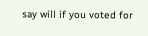say will if you voted for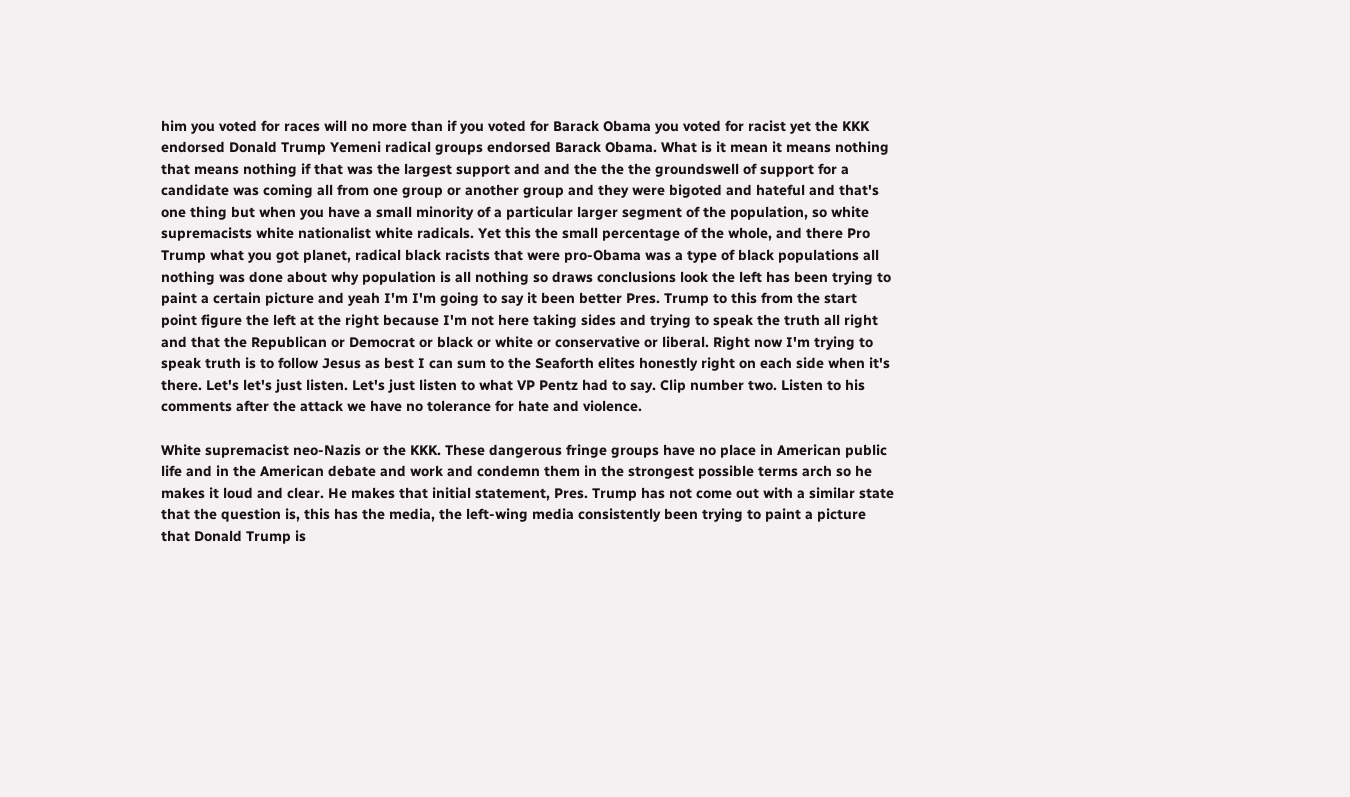him you voted for races will no more than if you voted for Barack Obama you voted for racist yet the KKK endorsed Donald Trump Yemeni radical groups endorsed Barack Obama. What is it mean it means nothing that means nothing if that was the largest support and and the the the groundswell of support for a candidate was coming all from one group or another group and they were bigoted and hateful and that's one thing but when you have a small minority of a particular larger segment of the population, so white supremacists white nationalist white radicals. Yet this the small percentage of the whole, and there Pro Trump what you got planet, radical black racists that were pro-Obama was a type of black populations all nothing was done about why population is all nothing so draws conclusions look the left has been trying to paint a certain picture and yeah I'm I'm going to say it been better Pres. Trump to this from the start point figure the left at the right because I'm not here taking sides and trying to speak the truth all right and that the Republican or Democrat or black or white or conservative or liberal. Right now I'm trying to speak truth is to follow Jesus as best I can sum to the Seaforth elites honestly right on each side when it's there. Let's let's just listen. Let's just listen to what VP Pentz had to say. Clip number two. Listen to his comments after the attack we have no tolerance for hate and violence.

White supremacist neo-Nazis or the KKK. These dangerous fringe groups have no place in American public life and in the American debate and work and condemn them in the strongest possible terms arch so he makes it loud and clear. He makes that initial statement, Pres. Trump has not come out with a similar state that the question is, this has the media, the left-wing media consistently been trying to paint a picture that Donald Trump is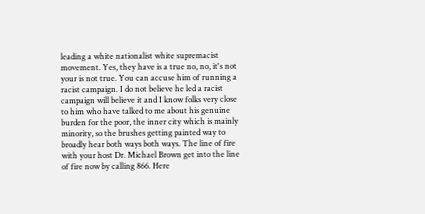leading a white nationalist white supremacist movement. Yes, they have is a true no, no, it's not your is not true. You can accuse him of running a racist campaign. I do not believe he led a racist campaign will believe it and I know folks very close to him who have talked to me about his genuine burden for the poor, the inner city which is mainly minority, so the brushes getting painted way to broadly hear both ways both ways. The line of fire with your host Dr. Michael Brown get into the line of fire now by calling 866. Here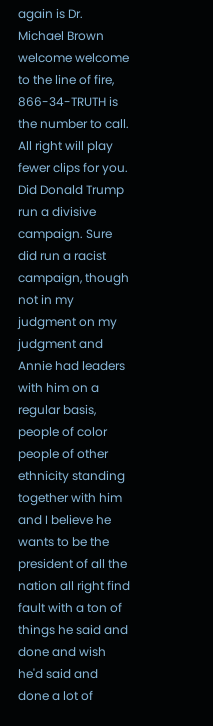again is Dr. Michael Brown welcome welcome to the line of fire, 866-34-TRUTH is the number to call. All right will play fewer clips for you. Did Donald Trump run a divisive campaign. Sure did run a racist campaign, though not in my judgment on my judgment and Annie had leaders with him on a regular basis, people of color people of other ethnicity standing together with him and I believe he wants to be the president of all the nation all right find fault with a ton of things he said and done and wish he'd said and done a lot of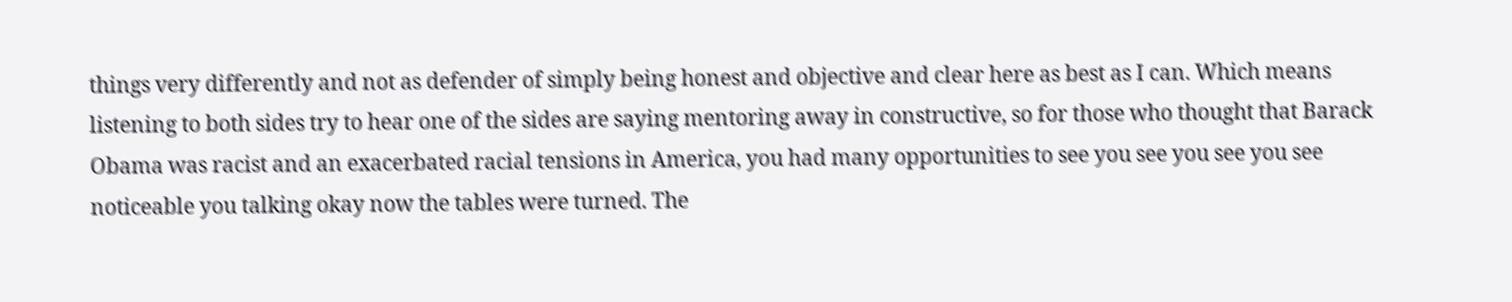things very differently and not as defender of simply being honest and objective and clear here as best as I can. Which means listening to both sides try to hear one of the sides are saying mentoring away in constructive, so for those who thought that Barack Obama was racist and an exacerbated racial tensions in America, you had many opportunities to see you see you see you see noticeable you talking okay now the tables were turned. The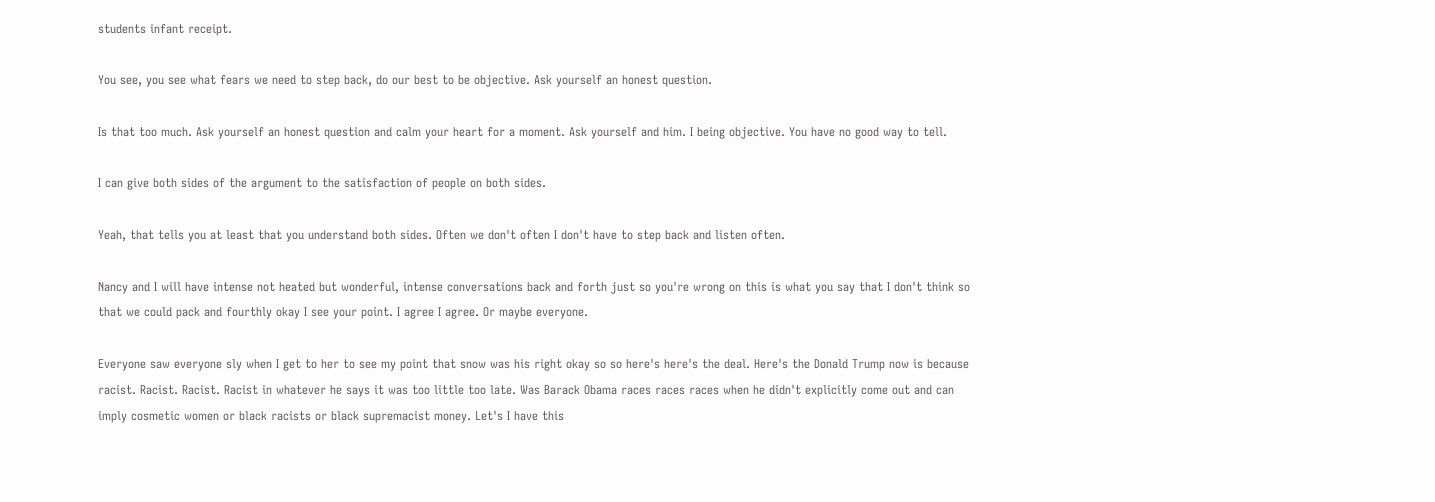students infant receipt.

You see, you see what fears we need to step back, do our best to be objective. Ask yourself an honest question.

Is that too much. Ask yourself an honest question and calm your heart for a moment. Ask yourself and him. I being objective. You have no good way to tell.

I can give both sides of the argument to the satisfaction of people on both sides.

Yeah, that tells you at least that you understand both sides. Often we don't often I don't have to step back and listen often.

Nancy and I will have intense not heated but wonderful, intense conversations back and forth just so you're wrong on this is what you say that I don't think so that we could pack and fourthly okay I see your point. I agree I agree. Or maybe everyone.

Everyone saw everyone sly when I get to her to see my point that snow was his right okay so so here's here's the deal. Here's the Donald Trump now is because racist. Racist. Racist. Racist in whatever he says it was too little too late. Was Barack Obama races races races when he didn't explicitly come out and can imply cosmetic women or black racists or black supremacist money. Let's I have this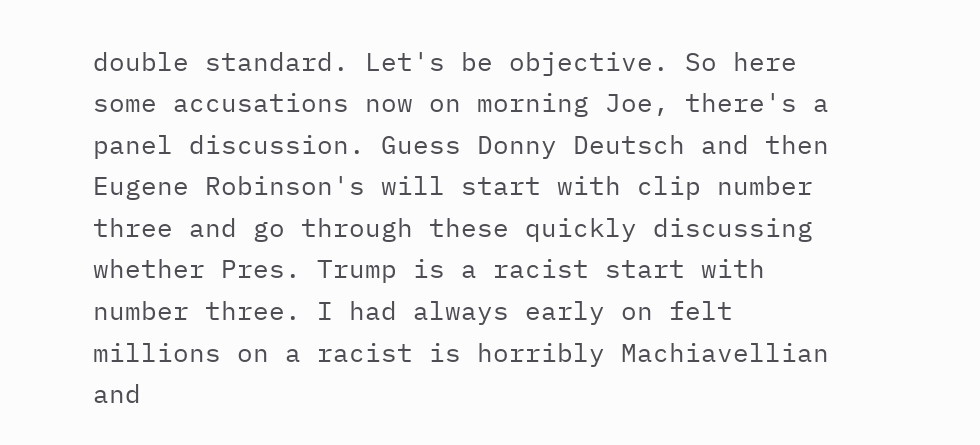double standard. Let's be objective. So here some accusations now on morning Joe, there's a panel discussion. Guess Donny Deutsch and then Eugene Robinson's will start with clip number three and go through these quickly discussing whether Pres. Trump is a racist start with number three. I had always early on felt millions on a racist is horribly Machiavellian and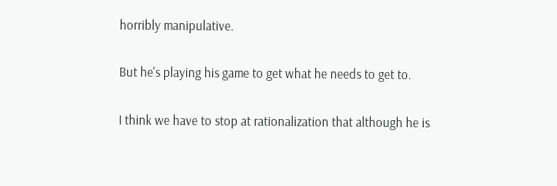horribly manipulative.

But he's playing his game to get what he needs to get to.

I think we have to stop at rationalization that although he is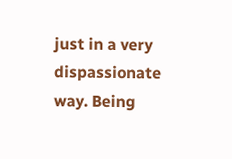just in a very dispassionate way. Being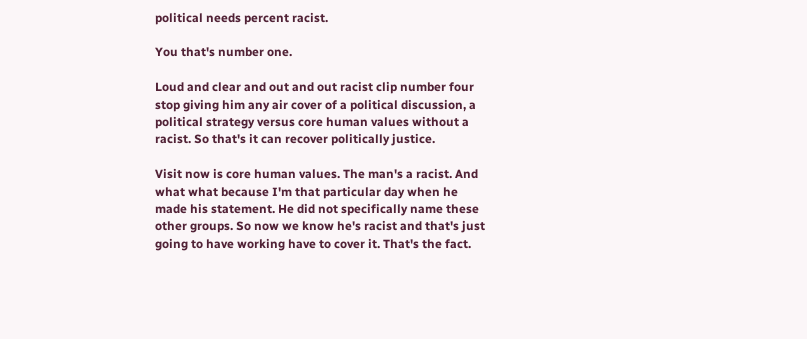political needs percent racist.

You that's number one.

Loud and clear and out and out racist clip number four stop giving him any air cover of a political discussion, a political strategy versus core human values without a racist. So that's it can recover politically justice.

Visit now is core human values. The man's a racist. And what what because I'm that particular day when he made his statement. He did not specifically name these other groups. So now we know he's racist and that's just going to have working have to cover it. That's the fact.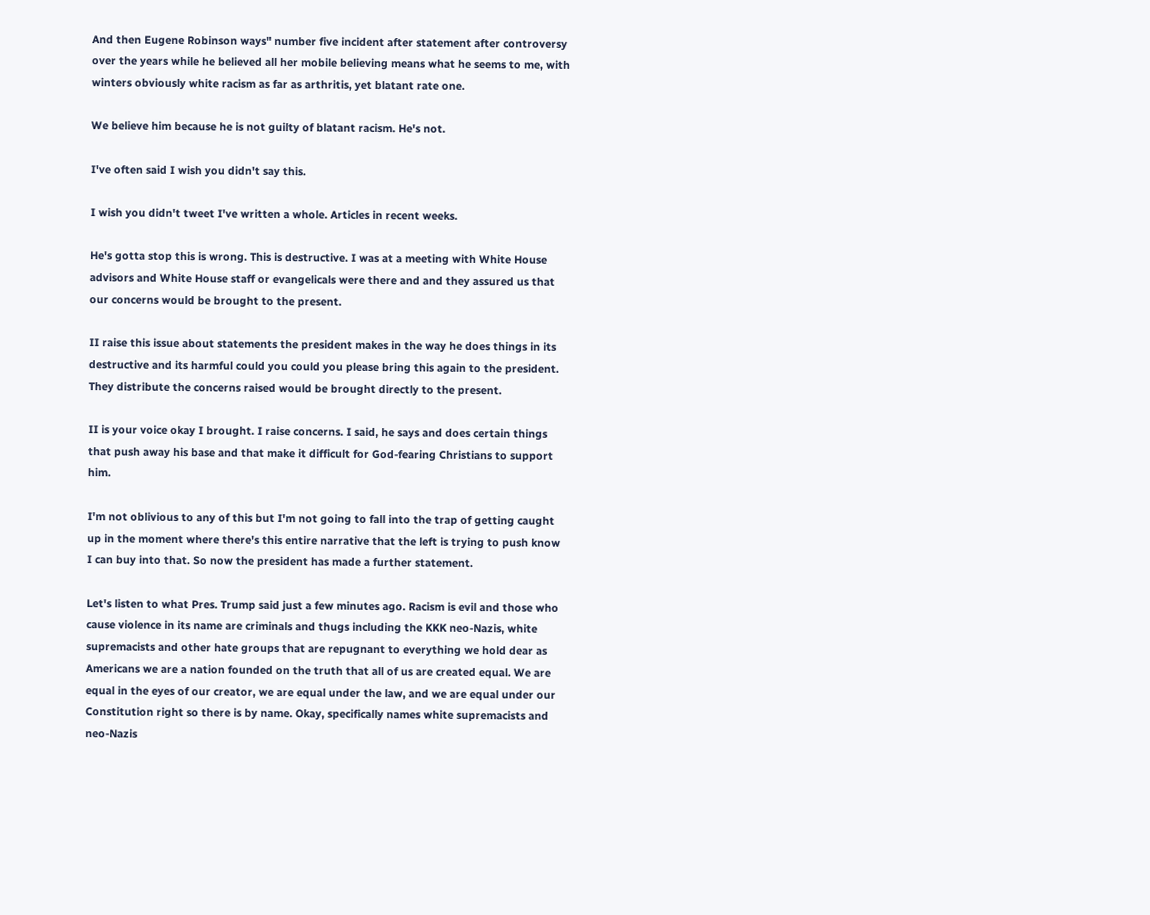And then Eugene Robinson ways" number five incident after statement after controversy over the years while he believed all her mobile believing means what he seems to me, with winters obviously white racism as far as arthritis, yet blatant rate one.

We believe him because he is not guilty of blatant racism. He's not.

I've often said I wish you didn't say this.

I wish you didn't tweet I've written a whole. Articles in recent weeks.

He's gotta stop this is wrong. This is destructive. I was at a meeting with White House advisors and White House staff or evangelicals were there and and they assured us that our concerns would be brought to the present.

II raise this issue about statements the president makes in the way he does things in its destructive and its harmful could you could you please bring this again to the president. They distribute the concerns raised would be brought directly to the present.

II is your voice okay I brought. I raise concerns. I said, he says and does certain things that push away his base and that make it difficult for God-fearing Christians to support him.

I'm not oblivious to any of this but I'm not going to fall into the trap of getting caught up in the moment where there's this entire narrative that the left is trying to push know I can buy into that. So now the president has made a further statement.

Let's listen to what Pres. Trump said just a few minutes ago. Racism is evil and those who cause violence in its name are criminals and thugs including the KKK neo-Nazis, white supremacists and other hate groups that are repugnant to everything we hold dear as Americans we are a nation founded on the truth that all of us are created equal. We are equal in the eyes of our creator, we are equal under the law, and we are equal under our Constitution right so there is by name. Okay, specifically names white supremacists and neo-Nazis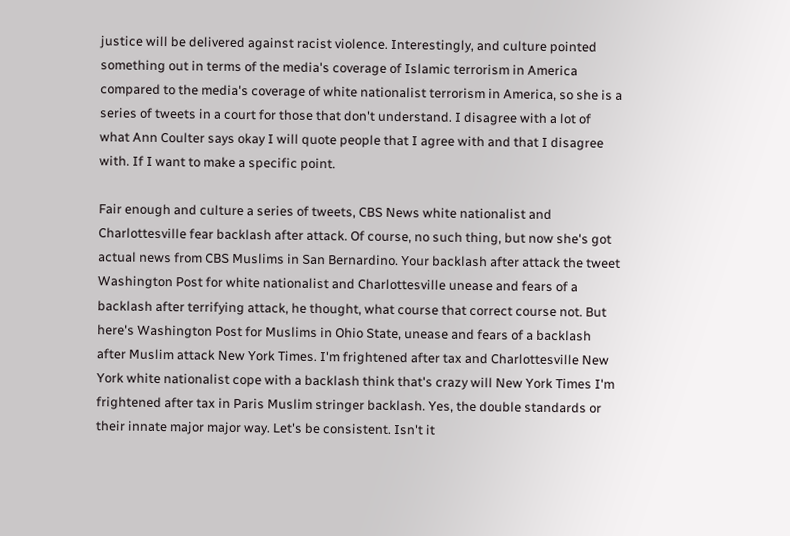justice will be delivered against racist violence. Interestingly, and culture pointed something out in terms of the media's coverage of Islamic terrorism in America compared to the media's coverage of white nationalist terrorism in America, so she is a series of tweets in a court for those that don't understand. I disagree with a lot of what Ann Coulter says okay I will quote people that I agree with and that I disagree with. If I want to make a specific point.

Fair enough and culture a series of tweets, CBS News white nationalist and Charlottesville fear backlash after attack. Of course, no such thing, but now she's got actual news from CBS Muslims in San Bernardino. Your backlash after attack the tweet Washington Post for white nationalist and Charlottesville unease and fears of a backlash after terrifying attack, he thought, what course that correct course not. But here's Washington Post for Muslims in Ohio State, unease and fears of a backlash after Muslim attack New York Times. I'm frightened after tax and Charlottesville New York white nationalist cope with a backlash think that's crazy will New York Times I'm frightened after tax in Paris Muslim stringer backlash. Yes, the double standards or their innate major major way. Let's be consistent. Isn't it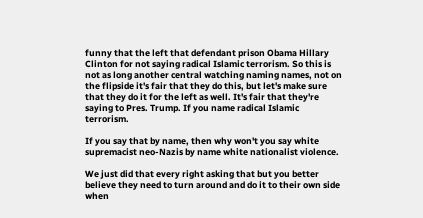funny that the left that defendant prison Obama Hillary Clinton for not saying radical Islamic terrorism. So this is not as long another central watching naming names, not on the flipside it's fair that they do this, but let's make sure that they do it for the left as well. It's fair that they're saying to Pres. Trump. If you name radical Islamic terrorism.

If you say that by name, then why won't you say white supremacist neo-Nazis by name white nationalist violence.

We just did that every right asking that but you better believe they need to turn around and do it to their own side when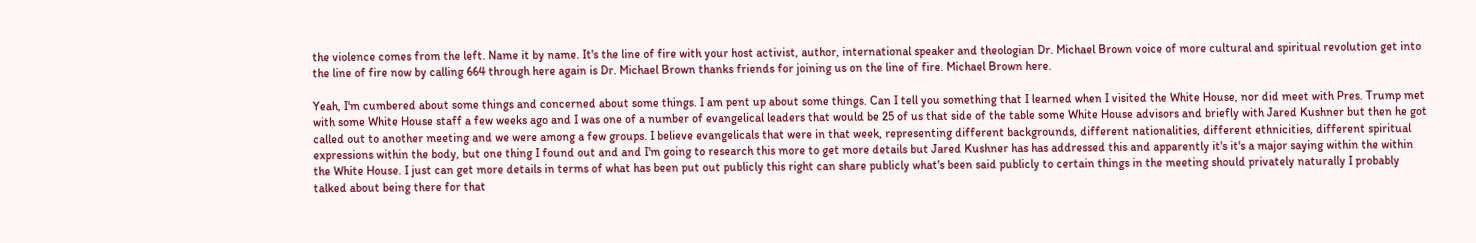the violence comes from the left. Name it by name. It's the line of fire with your host activist, author, international speaker and theologian Dr. Michael Brown voice of more cultural and spiritual revolution get into the line of fire now by calling 664 through here again is Dr. Michael Brown thanks friends for joining us on the line of fire. Michael Brown here.

Yeah, I'm cumbered about some things and concerned about some things. I am pent up about some things. Can I tell you something that I learned when I visited the White House, nor did meet with Pres. Trump met with some White House staff a few weeks ago and I was one of a number of evangelical leaders that would be 25 of us that side of the table some White House advisors and briefly with Jared Kushner but then he got called out to another meeting and we were among a few groups. I believe evangelicals that were in that week, representing different backgrounds, different nationalities, different ethnicities, different spiritual expressions within the body, but one thing I found out and and I'm going to research this more to get more details but Jared Kushner has has addressed this and apparently it's it's a major saying within the within the White House. I just can get more details in terms of what has been put out publicly this right can share publicly what's been said publicly to certain things in the meeting should privately naturally I probably talked about being there for that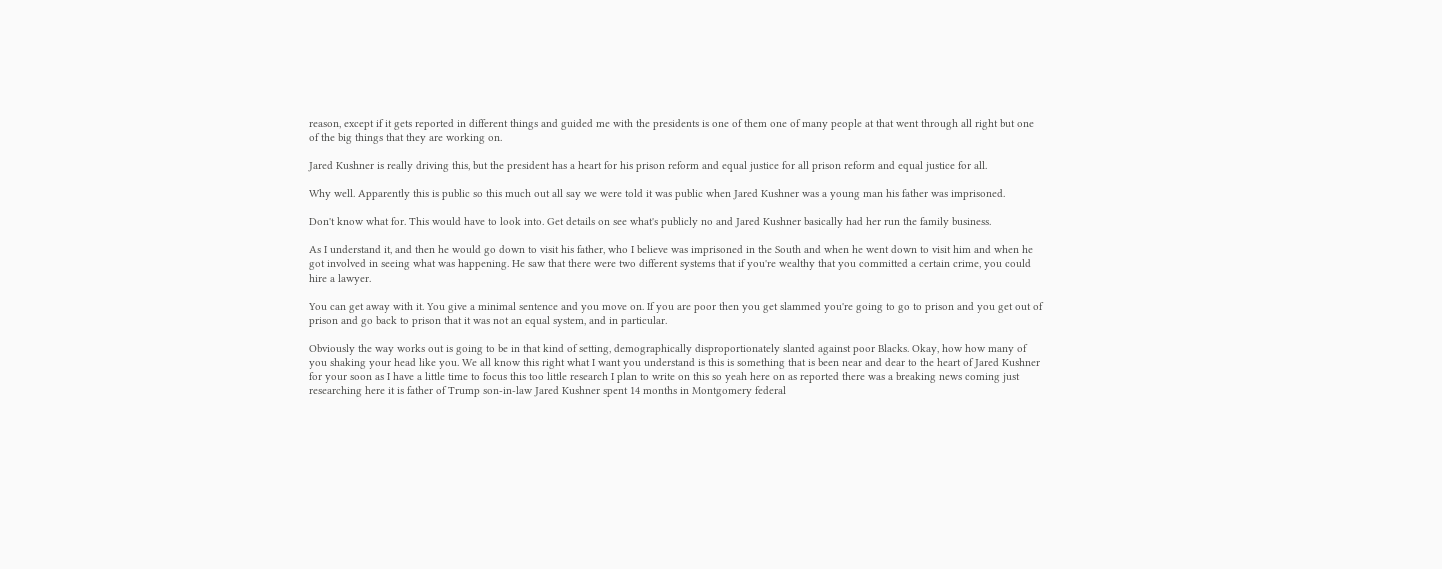reason, except if it gets reported in different things and guided me with the presidents is one of them one of many people at that went through all right but one of the big things that they are working on.

Jared Kushner is really driving this, but the president has a heart for his prison reform and equal justice for all prison reform and equal justice for all.

Why well. Apparently this is public so this much out all say we were told it was public when Jared Kushner was a young man his father was imprisoned.

Don't know what for. This would have to look into. Get details on see what's publicly no and Jared Kushner basically had her run the family business.

As I understand it, and then he would go down to visit his father, who I believe was imprisoned in the South and when he went down to visit him and when he got involved in seeing what was happening. He saw that there were two different systems that if you're wealthy that you committed a certain crime, you could hire a lawyer.

You can get away with it. You give a minimal sentence and you move on. If you are poor then you get slammed you're going to go to prison and you get out of prison and go back to prison that it was not an equal system, and in particular.

Obviously the way works out is going to be in that kind of setting, demographically disproportionately slanted against poor Blacks. Okay, how how many of you shaking your head like you. We all know this right what I want you understand is this is something that is been near and dear to the heart of Jared Kushner for your soon as I have a little time to focus this too little research I plan to write on this so yeah here on as reported there was a breaking news coming just researching here it is father of Trump son-in-law Jared Kushner spent 14 months in Montgomery federal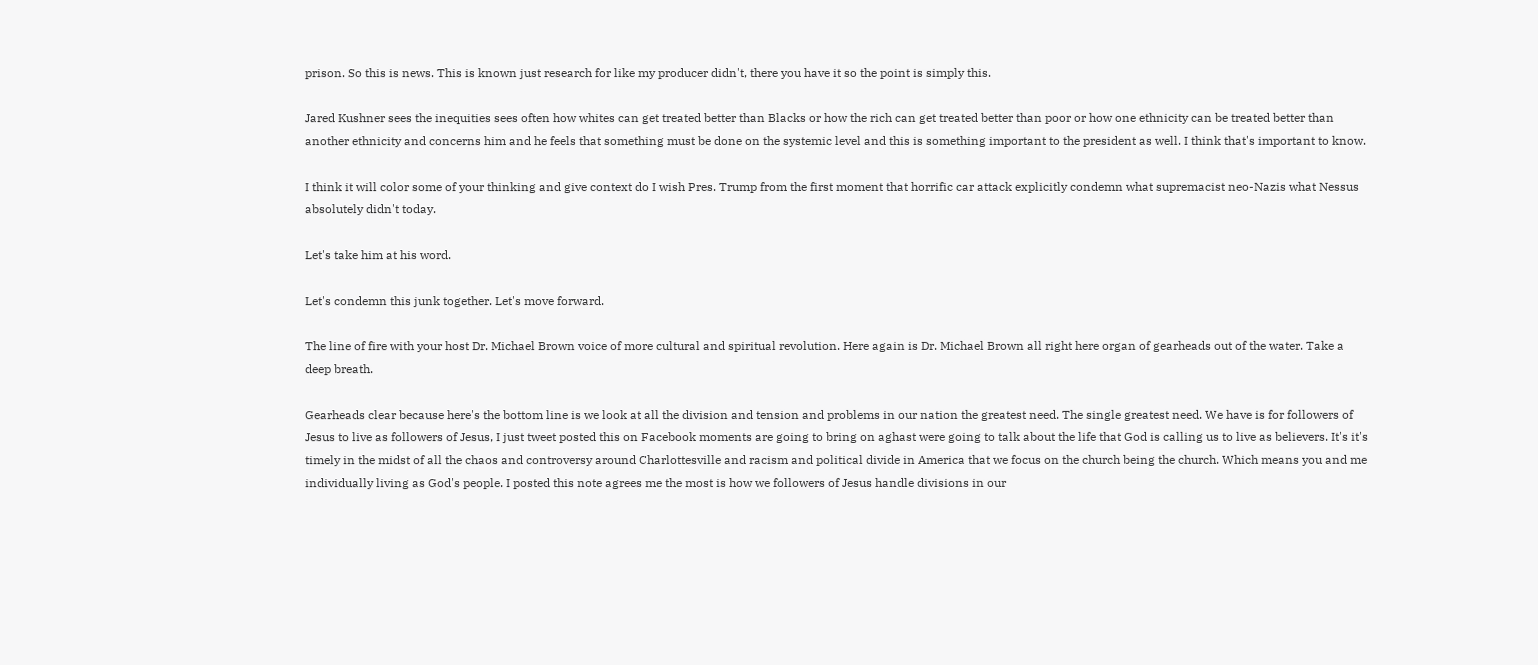prison. So this is news. This is known just research for like my producer didn't, there you have it so the point is simply this.

Jared Kushner sees the inequities sees often how whites can get treated better than Blacks or how the rich can get treated better than poor or how one ethnicity can be treated better than another ethnicity and concerns him and he feels that something must be done on the systemic level and this is something important to the president as well. I think that's important to know.

I think it will color some of your thinking and give context do I wish Pres. Trump from the first moment that horrific car attack explicitly condemn what supremacist neo-Nazis what Nessus absolutely didn't today.

Let's take him at his word.

Let's condemn this junk together. Let's move forward.

The line of fire with your host Dr. Michael Brown voice of more cultural and spiritual revolution. Here again is Dr. Michael Brown all right here organ of gearheads out of the water. Take a deep breath.

Gearheads clear because here's the bottom line is we look at all the division and tension and problems in our nation the greatest need. The single greatest need. We have is for followers of Jesus to live as followers of Jesus, I just tweet posted this on Facebook moments are going to bring on aghast were going to talk about the life that God is calling us to live as believers. It's it's timely in the midst of all the chaos and controversy around Charlottesville and racism and political divide in America that we focus on the church being the church. Which means you and me individually living as God's people. I posted this note agrees me the most is how we followers of Jesus handle divisions in our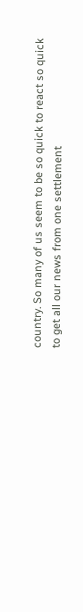country. So many of us seem to be so quick to react so quick to get all our news from one settlement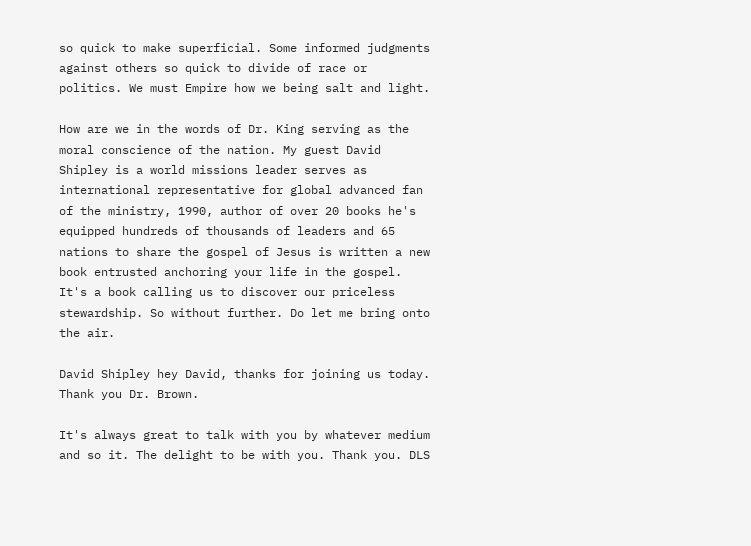so quick to make superficial. Some informed judgments against others so quick to divide of race or politics. We must Empire how we being salt and light.

How are we in the words of Dr. King serving as the moral conscience of the nation. My guest David Shipley is a world missions leader serves as international representative for global advanced fan of the ministry, 1990, author of over 20 books he's equipped hundreds of thousands of leaders and 65 nations to share the gospel of Jesus is written a new book entrusted anchoring your life in the gospel. It's a book calling us to discover our priceless stewardship. So without further. Do let me bring onto the air.

David Shipley hey David, thanks for joining us today. Thank you Dr. Brown.

It's always great to talk with you by whatever medium and so it. The delight to be with you. Thank you. DLS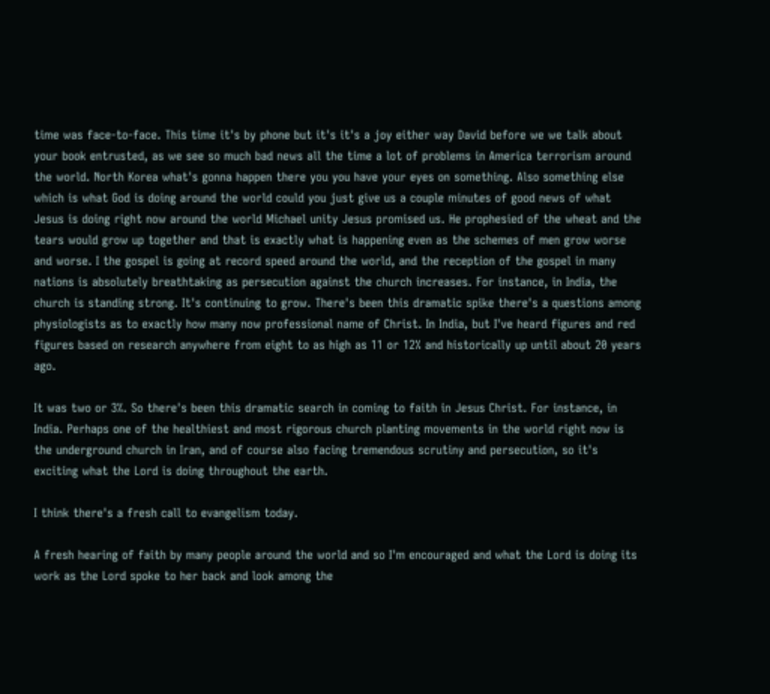time was face-to-face. This time it's by phone but it's it's a joy either way David before we we talk about your book entrusted, as we see so much bad news all the time a lot of problems in America terrorism around the world. North Korea what's gonna happen there you you have your eyes on something. Also something else which is what God is doing around the world could you just give us a couple minutes of good news of what Jesus is doing right now around the world Michael unity Jesus promised us. He prophesied of the wheat and the tears would grow up together and that is exactly what is happening even as the schemes of men grow worse and worse. I the gospel is going at record speed around the world, and the reception of the gospel in many nations is absolutely breathtaking as persecution against the church increases. For instance, in India, the church is standing strong. It's continuing to grow. There's been this dramatic spike there's a questions among physiologists as to exactly how many now professional name of Christ. In India, but I've heard figures and red figures based on research anywhere from eight to as high as 11 or 12% and historically up until about 20 years ago.

It was two or 3%. So there's been this dramatic search in coming to faith in Jesus Christ. For instance, in India. Perhaps one of the healthiest and most rigorous church planting movements in the world right now is the underground church in Iran, and of course also facing tremendous scrutiny and persecution, so it's exciting what the Lord is doing throughout the earth.

I think there's a fresh call to evangelism today.

A fresh hearing of faith by many people around the world and so I'm encouraged and what the Lord is doing its work as the Lord spoke to her back and look among the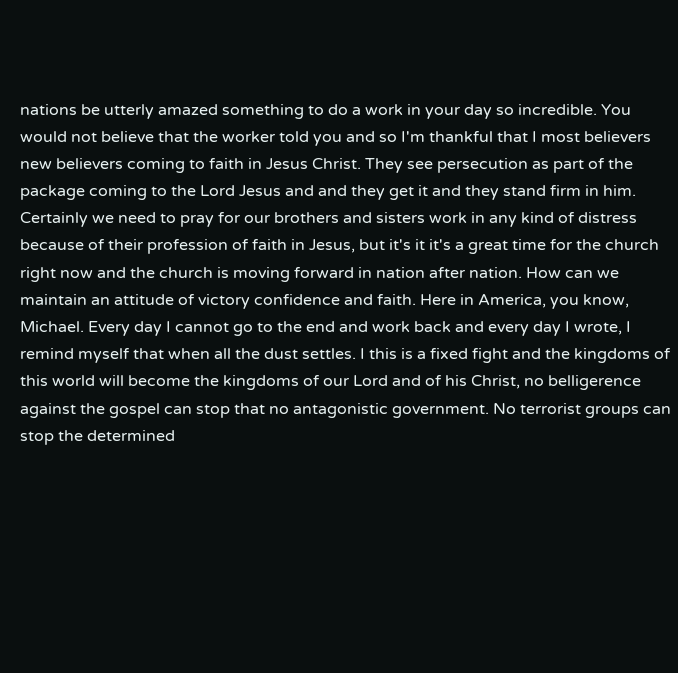nations be utterly amazed something to do a work in your day so incredible. You would not believe that the worker told you and so I'm thankful that I most believers new believers coming to faith in Jesus Christ. They see persecution as part of the package coming to the Lord Jesus and and they get it and they stand firm in him. Certainly we need to pray for our brothers and sisters work in any kind of distress because of their profession of faith in Jesus, but it's it it's a great time for the church right now and the church is moving forward in nation after nation. How can we maintain an attitude of victory confidence and faith. Here in America, you know, Michael. Every day I cannot go to the end and work back and every day I wrote, I remind myself that when all the dust settles. I this is a fixed fight and the kingdoms of this world will become the kingdoms of our Lord and of his Christ, no belligerence against the gospel can stop that no antagonistic government. No terrorist groups can stop the determined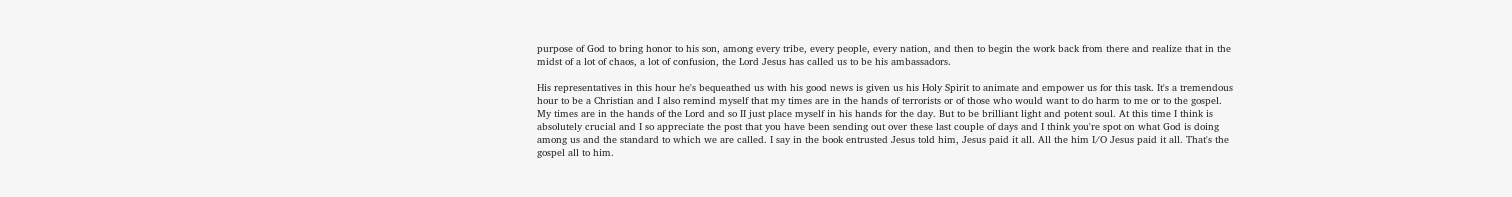purpose of God to bring honor to his son, among every tribe, every people, every nation, and then to begin the work back from there and realize that in the midst of a lot of chaos, a lot of confusion, the Lord Jesus has called us to be his ambassadors.

His representatives in this hour he's bequeathed us with his good news is given us his Holy Spirit to animate and empower us for this task. It's a tremendous hour to be a Christian and I also remind myself that my times are in the hands of terrorists or of those who would want to do harm to me or to the gospel. My times are in the hands of the Lord and so II just place myself in his hands for the day. But to be brilliant light and potent soul. At this time I think is absolutely crucial and I so appreciate the post that you have been sending out over these last couple of days and I think you're spot on what God is doing among us and the standard to which we are called. I say in the book entrusted Jesus told him, Jesus paid it all. All the him I/O Jesus paid it all. That's the gospel all to him.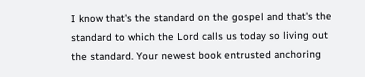I know that's the standard on the gospel and that's the standard to which the Lord calls us today so living out the standard. Your newest book entrusted anchoring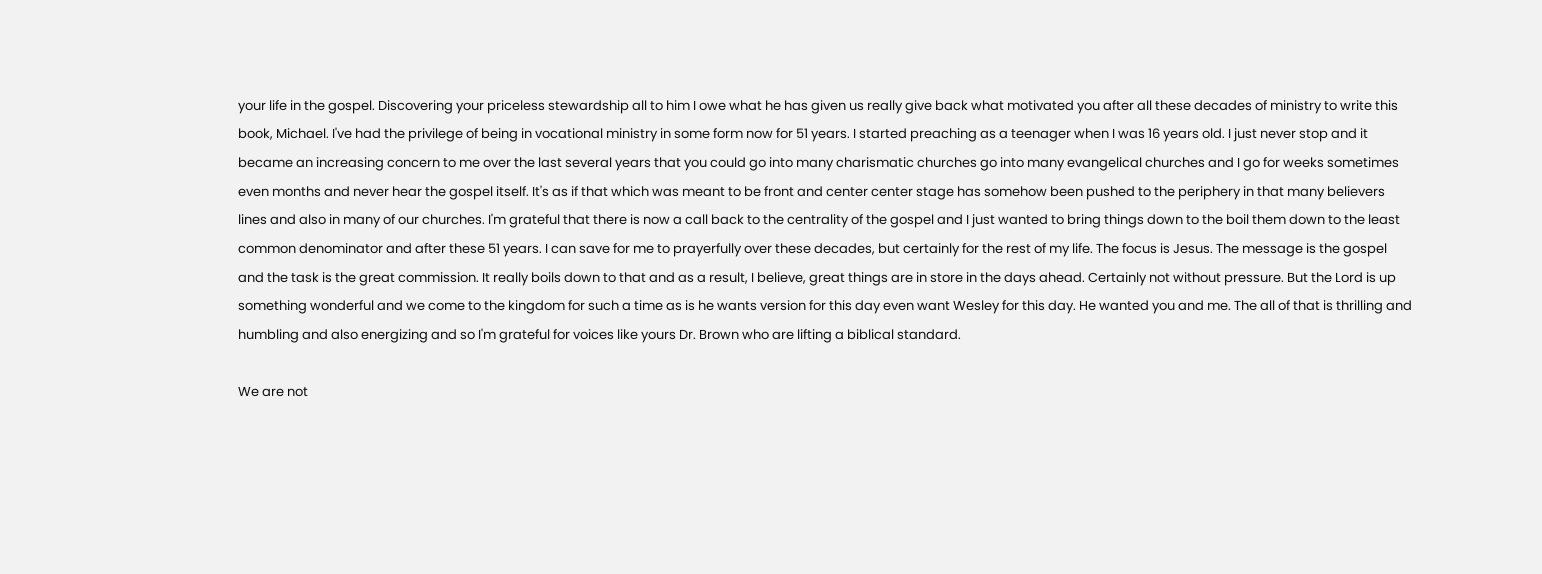your life in the gospel. Discovering your priceless stewardship all to him I owe what he has given us really give back what motivated you after all these decades of ministry to write this book, Michael. I've had the privilege of being in vocational ministry in some form now for 51 years. I started preaching as a teenager when I was 16 years old. I just never stop and it became an increasing concern to me over the last several years that you could go into many charismatic churches go into many evangelical churches and I go for weeks sometimes even months and never hear the gospel itself. It's as if that which was meant to be front and center center stage has somehow been pushed to the periphery in that many believers lines and also in many of our churches. I'm grateful that there is now a call back to the centrality of the gospel and I just wanted to bring things down to the boil them down to the least common denominator and after these 51 years. I can save for me to prayerfully over these decades, but certainly for the rest of my life. The focus is Jesus. The message is the gospel and the task is the great commission. It really boils down to that and as a result, I believe, great things are in store in the days ahead. Certainly not without pressure. But the Lord is up something wonderful and we come to the kingdom for such a time as is he wants version for this day even want Wesley for this day. He wanted you and me. The all of that is thrilling and humbling and also energizing and so I'm grateful for voices like yours Dr. Brown who are lifting a biblical standard.

We are not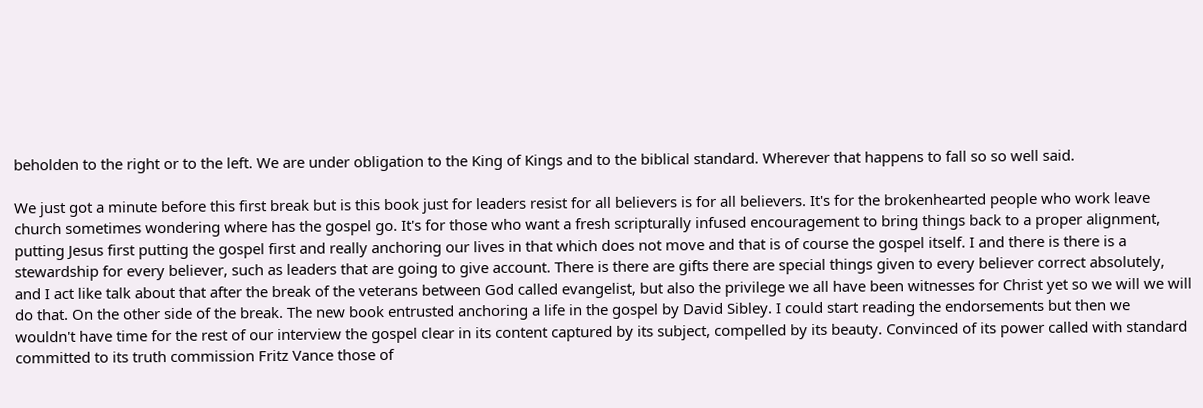beholden to the right or to the left. We are under obligation to the King of Kings and to the biblical standard. Wherever that happens to fall so so well said.

We just got a minute before this first break but is this book just for leaders resist for all believers is for all believers. It's for the brokenhearted people who work leave church sometimes wondering where has the gospel go. It's for those who want a fresh scripturally infused encouragement to bring things back to a proper alignment, putting Jesus first putting the gospel first and really anchoring our lives in that which does not move and that is of course the gospel itself. I and there is there is a stewardship for every believer, such as leaders that are going to give account. There is there are gifts there are special things given to every believer correct absolutely, and I act like talk about that after the break of the veterans between God called evangelist, but also the privilege we all have been witnesses for Christ yet so we will we will do that. On the other side of the break. The new book entrusted anchoring a life in the gospel by David Sibley. I could start reading the endorsements but then we wouldn't have time for the rest of our interview the gospel clear in its content captured by its subject, compelled by its beauty. Convinced of its power called with standard committed to its truth commission Fritz Vance those of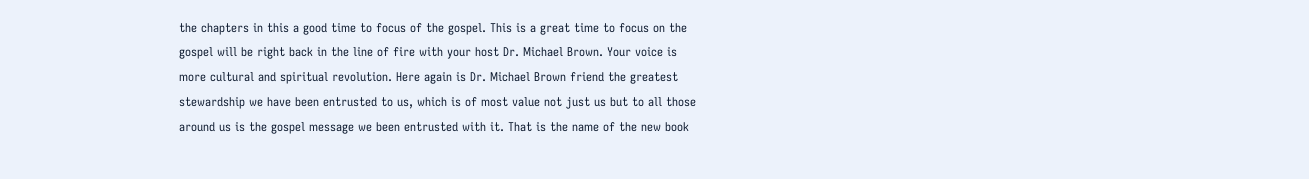the chapters in this a good time to focus of the gospel. This is a great time to focus on the gospel will be right back in the line of fire with your host Dr. Michael Brown. Your voice is more cultural and spiritual revolution. Here again is Dr. Michael Brown friend the greatest stewardship we have been entrusted to us, which is of most value not just us but to all those around us is the gospel message we been entrusted with it. That is the name of the new book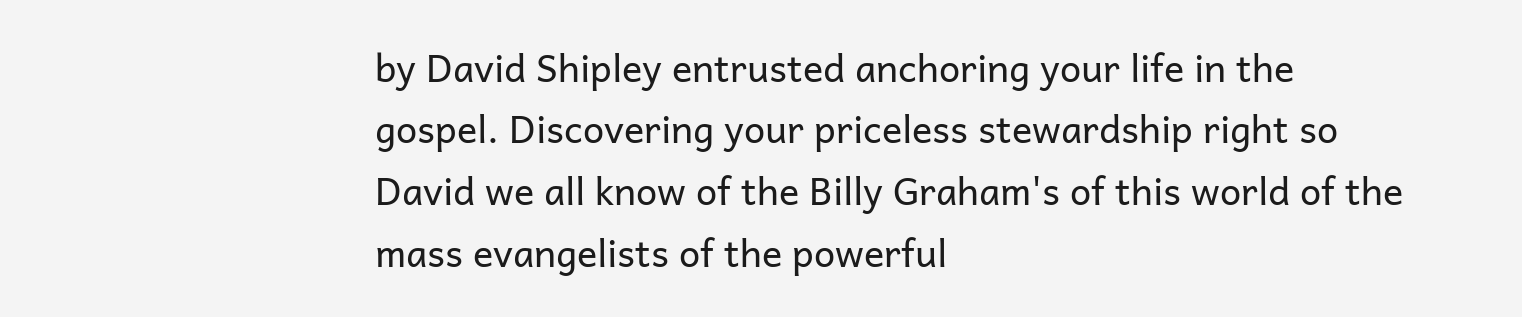by David Shipley entrusted anchoring your life in the gospel. Discovering your priceless stewardship right so David we all know of the Billy Graham's of this world of the mass evangelists of the powerful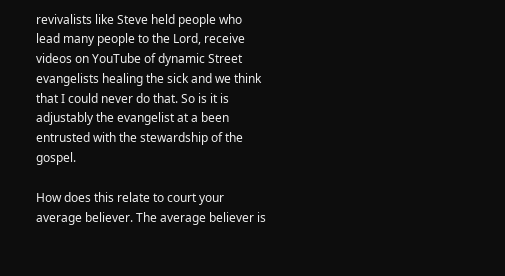revivalists like Steve held people who lead many people to the Lord, receive videos on YouTube of dynamic Street evangelists healing the sick and we think that I could never do that. So is it is adjustably the evangelist at a been entrusted with the stewardship of the gospel.

How does this relate to court your average believer. The average believer is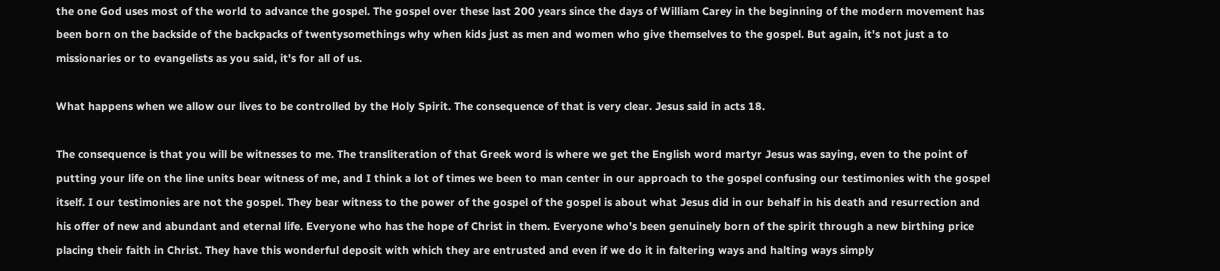the one God uses most of the world to advance the gospel. The gospel over these last 200 years since the days of William Carey in the beginning of the modern movement has been born on the backside of the backpacks of twentysomethings why when kids just as men and women who give themselves to the gospel. But again, it's not just a to missionaries or to evangelists as you said, it's for all of us.

What happens when we allow our lives to be controlled by the Holy Spirit. The consequence of that is very clear. Jesus said in acts 18.

The consequence is that you will be witnesses to me. The transliteration of that Greek word is where we get the English word martyr Jesus was saying, even to the point of putting your life on the line units bear witness of me, and I think a lot of times we been to man center in our approach to the gospel confusing our testimonies with the gospel itself. I our testimonies are not the gospel. They bear witness to the power of the gospel of the gospel is about what Jesus did in our behalf in his death and resurrection and his offer of new and abundant and eternal life. Everyone who has the hope of Christ in them. Everyone who's been genuinely born of the spirit through a new birthing price placing their faith in Christ. They have this wonderful deposit with which they are entrusted and even if we do it in faltering ways and halting ways simply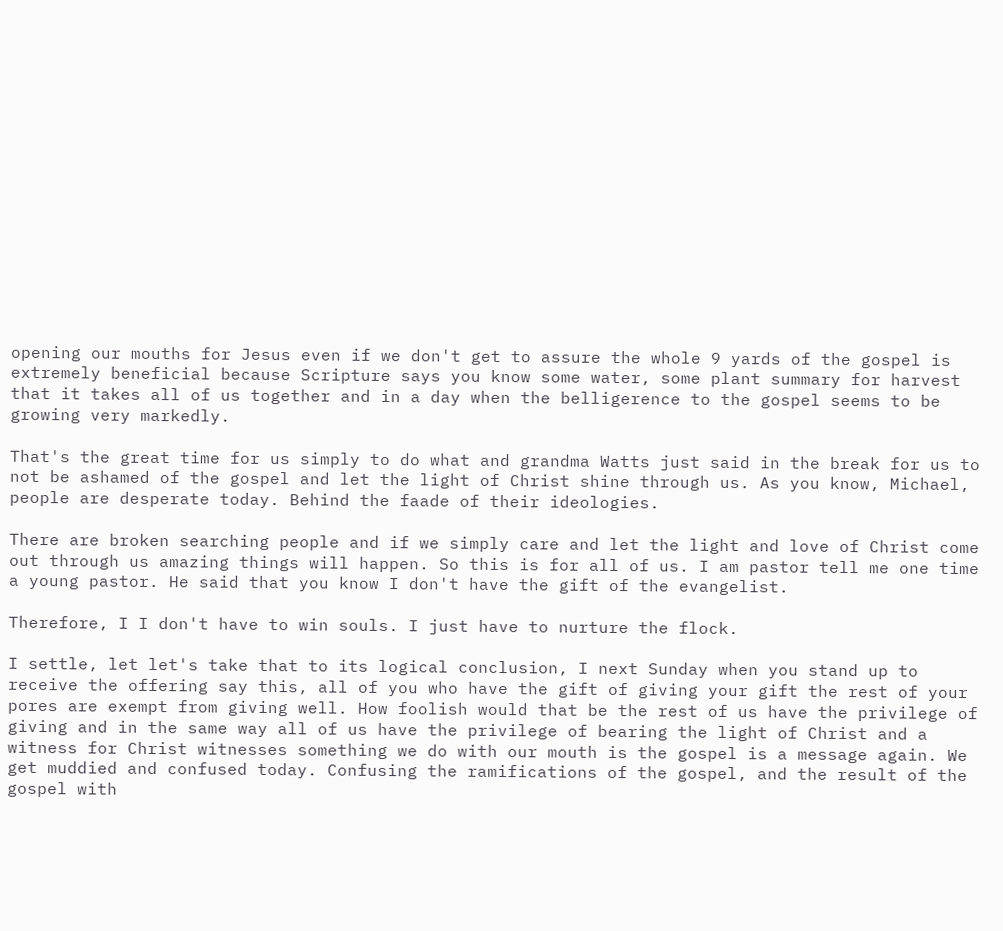opening our mouths for Jesus even if we don't get to assure the whole 9 yards of the gospel is extremely beneficial because Scripture says you know some water, some plant summary for harvest that it takes all of us together and in a day when the belligerence to the gospel seems to be growing very markedly.

That's the great time for us simply to do what and grandma Watts just said in the break for us to not be ashamed of the gospel and let the light of Christ shine through us. As you know, Michael, people are desperate today. Behind the faade of their ideologies.

There are broken searching people and if we simply care and let the light and love of Christ come out through us amazing things will happen. So this is for all of us. I am pastor tell me one time a young pastor. He said that you know I don't have the gift of the evangelist.

Therefore, I I don't have to win souls. I just have to nurture the flock.

I settle, let let's take that to its logical conclusion, I next Sunday when you stand up to receive the offering say this, all of you who have the gift of giving your gift the rest of your pores are exempt from giving well. How foolish would that be the rest of us have the privilege of giving and in the same way all of us have the privilege of bearing the light of Christ and a witness for Christ witnesses something we do with our mouth is the gospel is a message again. We get muddied and confused today. Confusing the ramifications of the gospel, and the result of the gospel with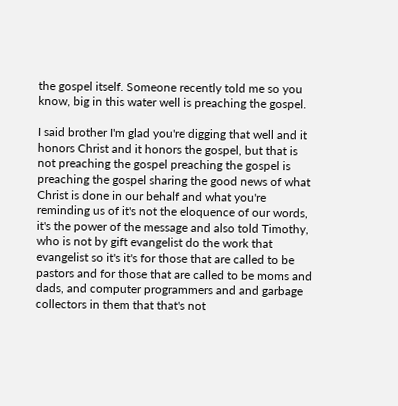the gospel itself. Someone recently told me so you know, big in this water well is preaching the gospel.

I said brother I'm glad you're digging that well and it honors Christ and it honors the gospel, but that is not preaching the gospel preaching the gospel is preaching the gospel sharing the good news of what Christ is done in our behalf and what you're reminding us of it's not the eloquence of our words, it's the power of the message and also told Timothy, who is not by gift evangelist do the work that evangelist so it's it's for those that are called to be pastors and for those that are called to be moms and dads, and computer programmers and and garbage collectors in them that that's not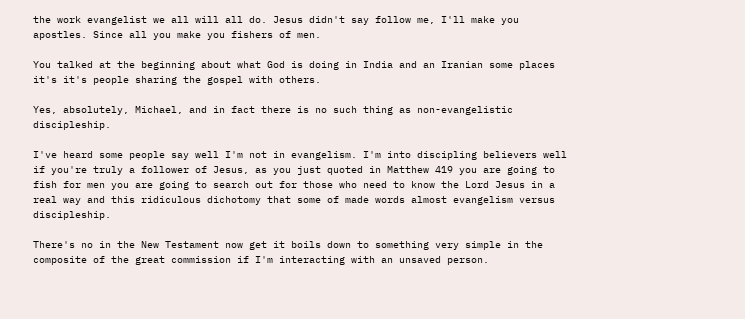the work evangelist we all will all do. Jesus didn't say follow me, I'll make you apostles. Since all you make you fishers of men.

You talked at the beginning about what God is doing in India and an Iranian some places it's it's people sharing the gospel with others.

Yes, absolutely, Michael, and in fact there is no such thing as non-evangelistic discipleship.

I've heard some people say well I'm not in evangelism. I'm into discipling believers well if you're truly a follower of Jesus, as you just quoted in Matthew 419 you are going to fish for men you are going to search out for those who need to know the Lord Jesus in a real way and this ridiculous dichotomy that some of made words almost evangelism versus discipleship.

There's no in the New Testament now get it boils down to something very simple in the composite of the great commission if I'm interacting with an unsaved person.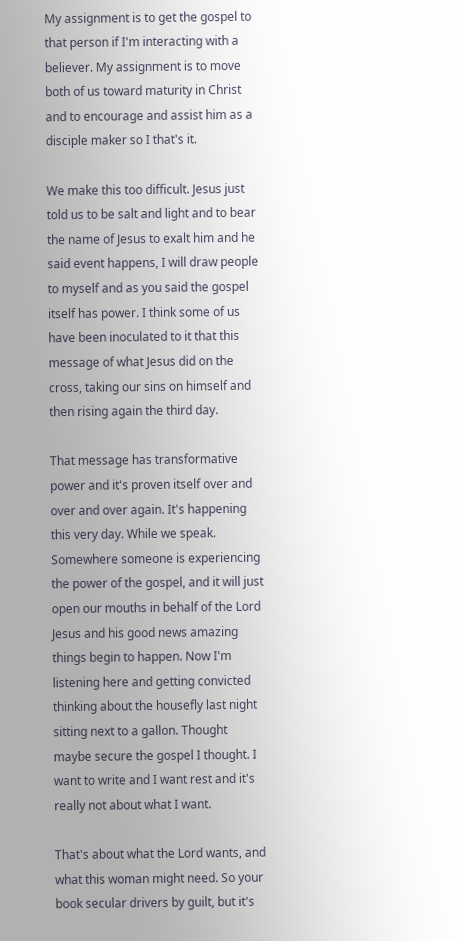My assignment is to get the gospel to that person if I'm interacting with a believer. My assignment is to move both of us toward maturity in Christ and to encourage and assist him as a disciple maker so I that's it.

We make this too difficult. Jesus just told us to be salt and light and to bear the name of Jesus to exalt him and he said event happens, I will draw people to myself and as you said the gospel itself has power. I think some of us have been inoculated to it that this message of what Jesus did on the cross, taking our sins on himself and then rising again the third day.

That message has transformative power and it's proven itself over and over and over again. It's happening this very day. While we speak. Somewhere someone is experiencing the power of the gospel, and it will just open our mouths in behalf of the Lord Jesus and his good news amazing things begin to happen. Now I'm listening here and getting convicted thinking about the housefly last night sitting next to a gallon. Thought maybe secure the gospel I thought. I want to write and I want rest and it's really not about what I want.

That's about what the Lord wants, and what this woman might need. So your book secular drivers by guilt, but it's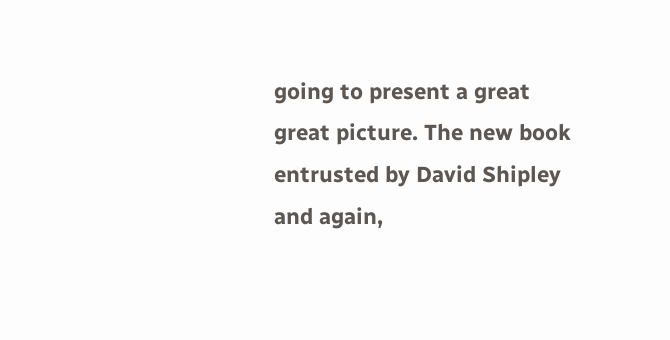going to present a great great picture. The new book entrusted by David Shipley and again,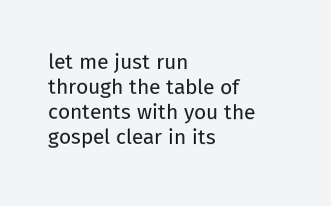let me just run through the table of contents with you the gospel clear in its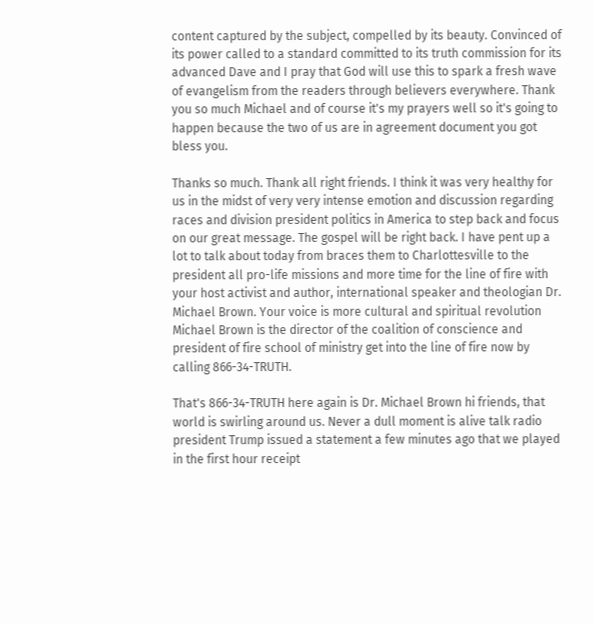content captured by the subject, compelled by its beauty. Convinced of its power called to a standard committed to its truth commission for its advanced Dave and I pray that God will use this to spark a fresh wave of evangelism from the readers through believers everywhere. Thank you so much Michael and of course it's my prayers well so it's going to happen because the two of us are in agreement document you got bless you.

Thanks so much. Thank all right friends. I think it was very healthy for us in the midst of very very intense emotion and discussion regarding races and division president politics in America to step back and focus on our great message. The gospel will be right back. I have pent up a lot to talk about today from braces them to Charlottesville to the president all pro-life missions and more time for the line of fire with your host activist and author, international speaker and theologian Dr. Michael Brown. Your voice is more cultural and spiritual revolution Michael Brown is the director of the coalition of conscience and president of fire school of ministry get into the line of fire now by calling 866-34-TRUTH.

That's 866-34-TRUTH here again is Dr. Michael Brown hi friends, that world is swirling around us. Never a dull moment is alive talk radio president Trump issued a statement a few minutes ago that we played in the first hour receipt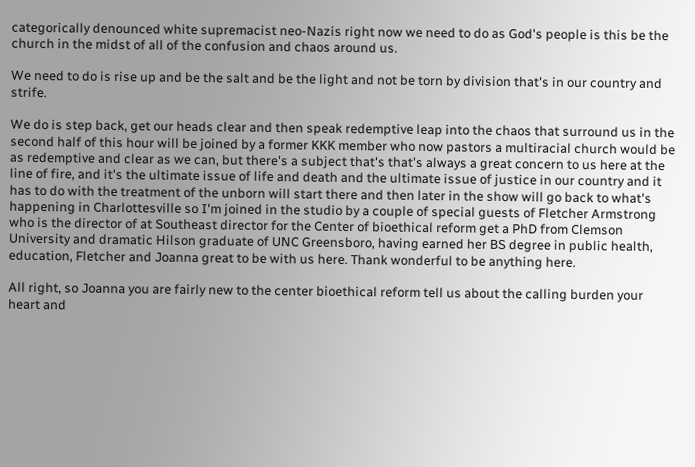categorically denounced white supremacist neo-Nazis right now we need to do as God's people is this be the church in the midst of all of the confusion and chaos around us.

We need to do is rise up and be the salt and be the light and not be torn by division that's in our country and strife.

We do is step back, get our heads clear and then speak redemptive leap into the chaos that surround us in the second half of this hour will be joined by a former KKK member who now pastors a multiracial church would be as redemptive and clear as we can, but there's a subject that's that's always a great concern to us here at the line of fire, and it's the ultimate issue of life and death and the ultimate issue of justice in our country and it has to do with the treatment of the unborn will start there and then later in the show will go back to what's happening in Charlottesville so I'm joined in the studio by a couple of special guests of Fletcher Armstrong who is the director of at Southeast director for the Center of bioethical reform get a PhD from Clemson University and dramatic Hilson graduate of UNC Greensboro, having earned her BS degree in public health, education, Fletcher and Joanna great to be with us here. Thank wonderful to be anything here.

All right, so Joanna you are fairly new to the center bioethical reform tell us about the calling burden your heart and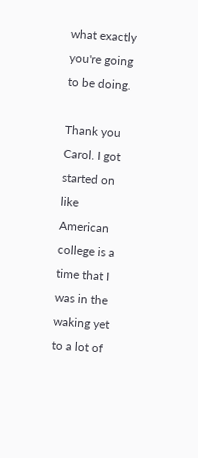what exactly you're going to be doing.

Thank you Carol. I got started on like American college is a time that I was in the waking yet to a lot of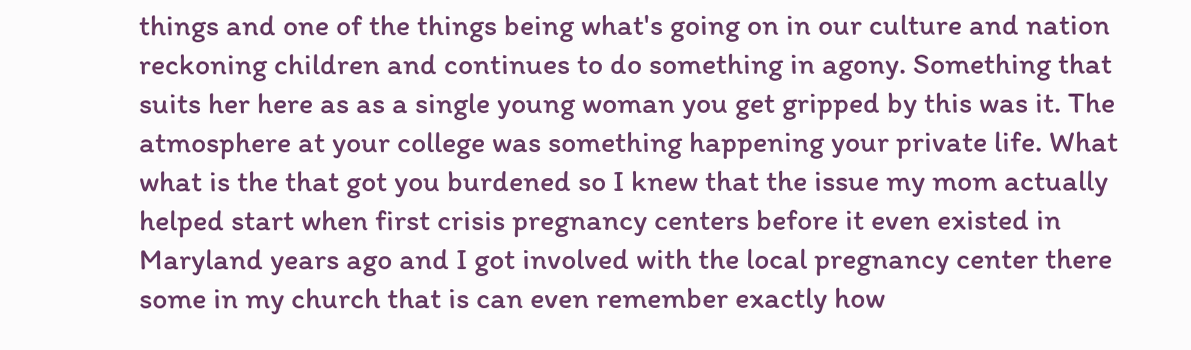things and one of the things being what's going on in our culture and nation reckoning children and continues to do something in agony. Something that suits her here as as a single young woman you get gripped by this was it. The atmosphere at your college was something happening your private life. What what is the that got you burdened so I knew that the issue my mom actually helped start when first crisis pregnancy centers before it even existed in Maryland years ago and I got involved with the local pregnancy center there some in my church that is can even remember exactly how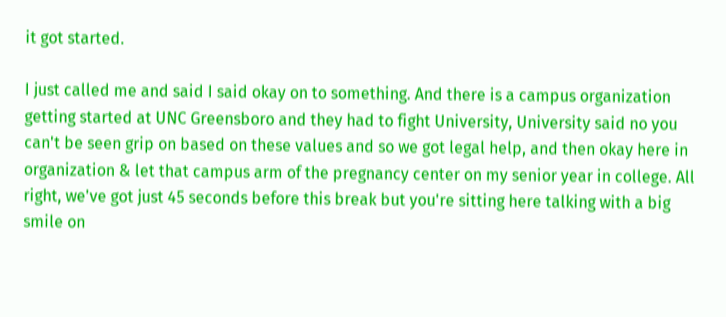it got started.

I just called me and said I said okay on to something. And there is a campus organization getting started at UNC Greensboro and they had to fight University, University said no you can't be seen grip on based on these values and so we got legal help, and then okay here in organization & let that campus arm of the pregnancy center on my senior year in college. All right, we've got just 45 seconds before this break but you're sitting here talking with a big smile on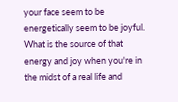your face seem to be energetically seem to be joyful. What is the source of that energy and joy when you're in the midst of a real life and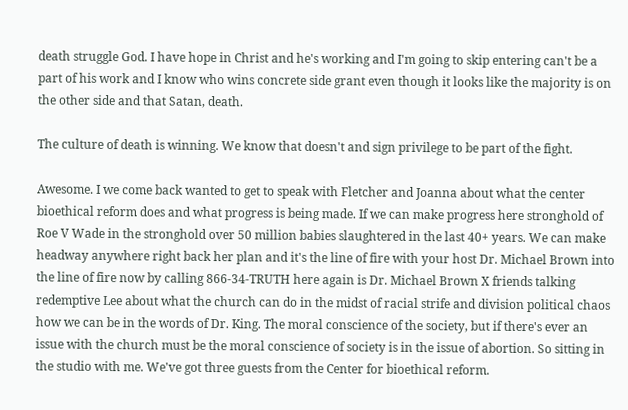death struggle God. I have hope in Christ and he's working and I'm going to skip entering can't be a part of his work and I know who wins concrete side grant even though it looks like the majority is on the other side and that Satan, death.

The culture of death is winning. We know that doesn't and sign privilege to be part of the fight.

Awesome. I we come back wanted to get to speak with Fletcher and Joanna about what the center bioethical reform does and what progress is being made. If we can make progress here stronghold of Roe V Wade in the stronghold over 50 million babies slaughtered in the last 40+ years. We can make headway anywhere right back her plan and it's the line of fire with your host Dr. Michael Brown into the line of fire now by calling 866-34-TRUTH here again is Dr. Michael Brown X friends talking redemptive Lee about what the church can do in the midst of racial strife and division political chaos how we can be in the words of Dr. King. The moral conscience of the society, but if there's ever an issue with the church must be the moral conscience of society is in the issue of abortion. So sitting in the studio with me. We've got three guests from the Center for bioethical reform.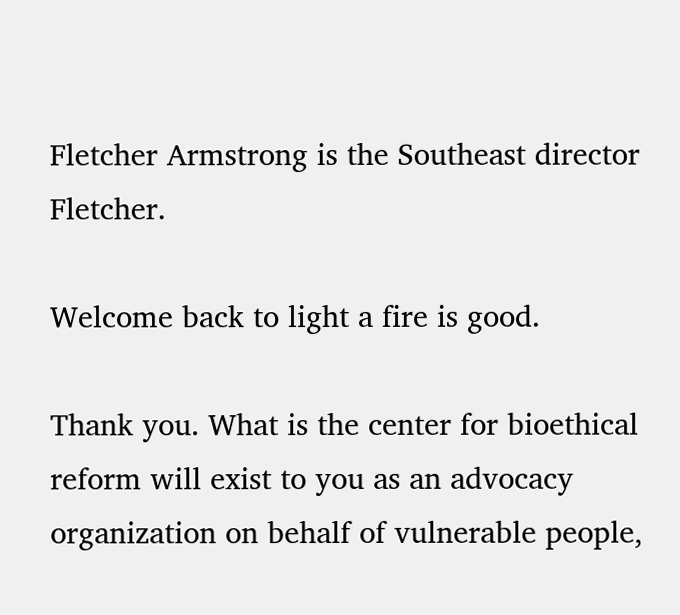Fletcher Armstrong is the Southeast director Fletcher.

Welcome back to light a fire is good.

Thank you. What is the center for bioethical reform will exist to you as an advocacy organization on behalf of vulnerable people,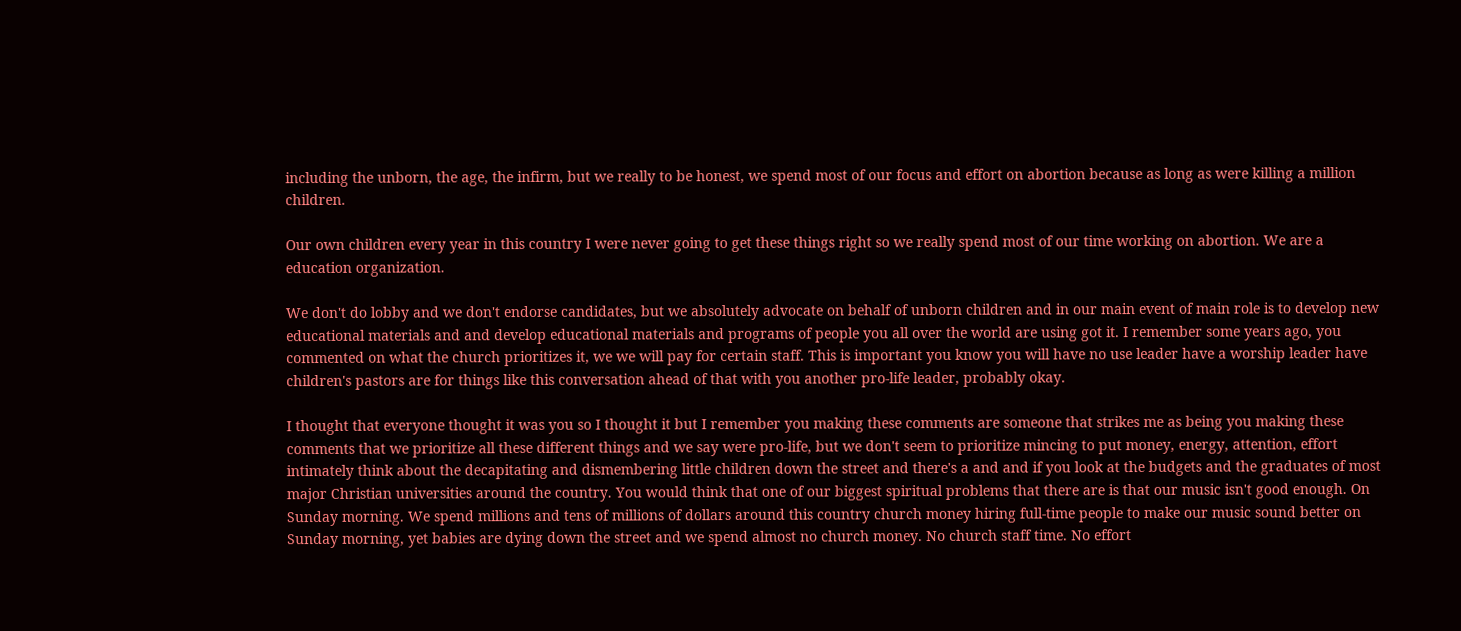including the unborn, the age, the infirm, but we really to be honest, we spend most of our focus and effort on abortion because as long as were killing a million children.

Our own children every year in this country I were never going to get these things right so we really spend most of our time working on abortion. We are a education organization.

We don't do lobby and we don't endorse candidates, but we absolutely advocate on behalf of unborn children and in our main event of main role is to develop new educational materials and and develop educational materials and programs of people you all over the world are using got it. I remember some years ago, you commented on what the church prioritizes it, we we will pay for certain staff. This is important you know you will have no use leader have a worship leader have children's pastors are for things like this conversation ahead of that with you another pro-life leader, probably okay.

I thought that everyone thought it was you so I thought it but I remember you making these comments are someone that strikes me as being you making these comments that we prioritize all these different things and we say were pro-life, but we don't seem to prioritize mincing to put money, energy, attention, effort intimately think about the decapitating and dismembering little children down the street and there's a and and if you look at the budgets and the graduates of most major Christian universities around the country. You would think that one of our biggest spiritual problems that there are is that our music isn't good enough. On Sunday morning. We spend millions and tens of millions of dollars around this country church money hiring full-time people to make our music sound better on Sunday morning, yet babies are dying down the street and we spend almost no church money. No church staff time. No effort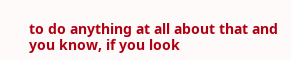to do anything at all about that and you know, if you look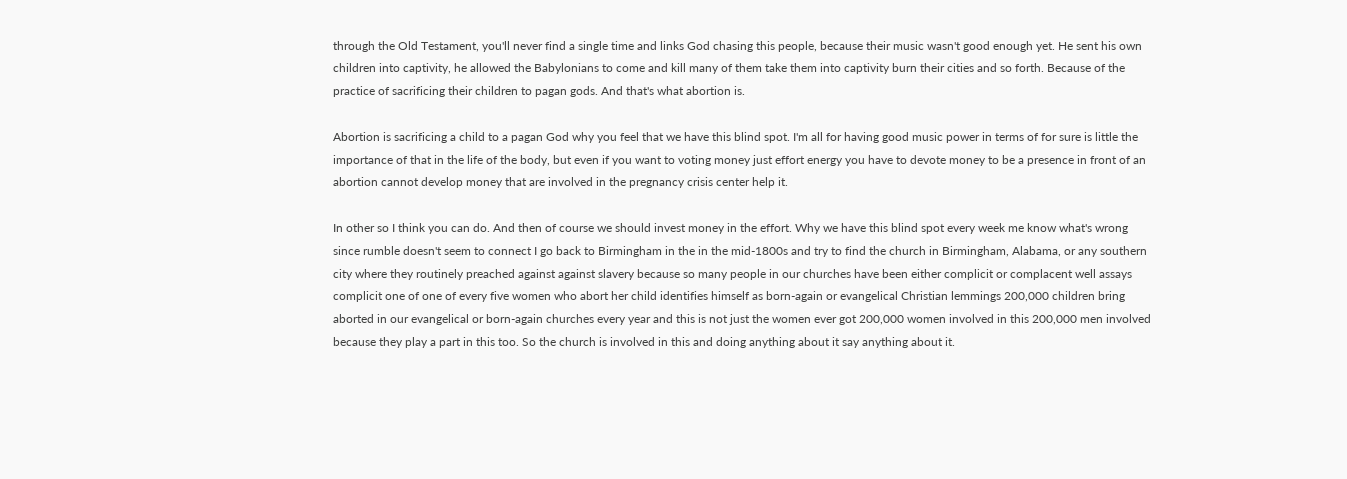through the Old Testament, you'll never find a single time and links God chasing this people, because their music wasn't good enough yet. He sent his own children into captivity, he allowed the Babylonians to come and kill many of them take them into captivity burn their cities and so forth. Because of the practice of sacrificing their children to pagan gods. And that's what abortion is.

Abortion is sacrificing a child to a pagan God why you feel that we have this blind spot. I'm all for having good music power in terms of for sure is little the importance of that in the life of the body, but even if you want to voting money just effort energy you have to devote money to be a presence in front of an abortion cannot develop money that are involved in the pregnancy crisis center help it.

In other so I think you can do. And then of course we should invest money in the effort. Why we have this blind spot every week me know what's wrong since rumble doesn't seem to connect I go back to Birmingham in the in the mid-1800s and try to find the church in Birmingham, Alabama, or any southern city where they routinely preached against against slavery because so many people in our churches have been either complicit or complacent well assays complicit one of one of every five women who abort her child identifies himself as born-again or evangelical Christian lemmings 200,000 children bring aborted in our evangelical or born-again churches every year and this is not just the women ever got 200,000 women involved in this 200,000 men involved because they play a part in this too. So the church is involved in this and doing anything about it say anything about it.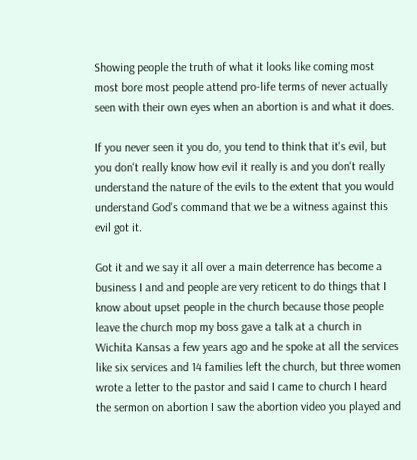Showing people the truth of what it looks like coming most most bore most people attend pro-life terms of never actually seen with their own eyes when an abortion is and what it does.

If you never seen it you do, you tend to think that it's evil, but you don't really know how evil it really is and you don't really understand the nature of the evils to the extent that you would understand God's command that we be a witness against this evil got it.

Got it and we say it all over a main deterrence has become a business I and and people are very reticent to do things that I know about upset people in the church because those people leave the church mop my boss gave a talk at a church in Wichita Kansas a few years ago and he spoke at all the services like six services and 14 families left the church, but three women wrote a letter to the pastor and said I came to church I heard the sermon on abortion I saw the abortion video you played and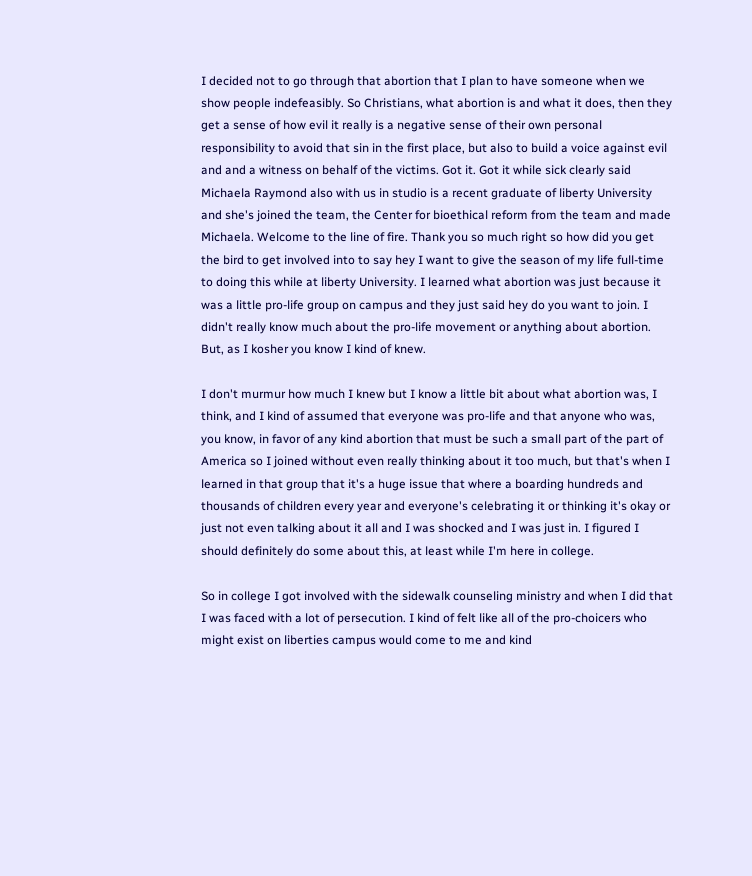I decided not to go through that abortion that I plan to have someone when we show people indefeasibly. So Christians, what abortion is and what it does, then they get a sense of how evil it really is a negative sense of their own personal responsibility to avoid that sin in the first place, but also to build a voice against evil and and a witness on behalf of the victims. Got it. Got it while sick clearly said Michaela Raymond also with us in studio is a recent graduate of liberty University and she's joined the team, the Center for bioethical reform from the team and made Michaela. Welcome to the line of fire. Thank you so much right so how did you get the bird to get involved into to say hey I want to give the season of my life full-time to doing this while at liberty University. I learned what abortion was just because it was a little pro-life group on campus and they just said hey do you want to join. I didn't really know much about the pro-life movement or anything about abortion. But, as I kosher you know I kind of knew.

I don't murmur how much I knew but I know a little bit about what abortion was, I think, and I kind of assumed that everyone was pro-life and that anyone who was, you know, in favor of any kind abortion that must be such a small part of the part of America so I joined without even really thinking about it too much, but that's when I learned in that group that it's a huge issue that where a boarding hundreds and thousands of children every year and everyone's celebrating it or thinking it's okay or just not even talking about it all and I was shocked and I was just in. I figured I should definitely do some about this, at least while I'm here in college.

So in college I got involved with the sidewalk counseling ministry and when I did that I was faced with a lot of persecution. I kind of felt like all of the pro-choicers who might exist on liberties campus would come to me and kind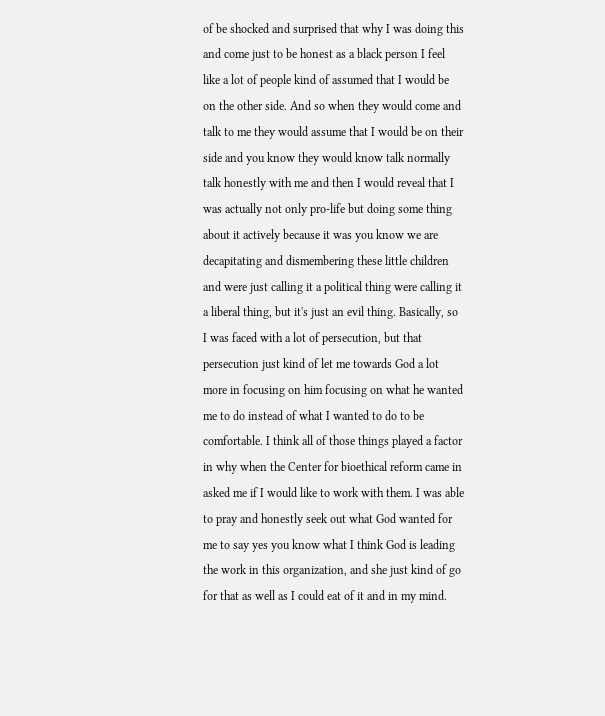of be shocked and surprised that why I was doing this and come just to be honest as a black person I feel like a lot of people kind of assumed that I would be on the other side. And so when they would come and talk to me they would assume that I would be on their side and you know they would know talk normally talk honestly with me and then I would reveal that I was actually not only pro-life but doing some thing about it actively because it was you know we are decapitating and dismembering these little children and were just calling it a political thing were calling it a liberal thing, but it's just an evil thing. Basically, so I was faced with a lot of persecution, but that persecution just kind of let me towards God a lot more in focusing on him focusing on what he wanted me to do instead of what I wanted to do to be comfortable. I think all of those things played a factor in why when the Center for bioethical reform came in asked me if I would like to work with them. I was able to pray and honestly seek out what God wanted for me to say yes you know what I think God is leading the work in this organization, and she just kind of go for that as well as I could eat of it and in my mind.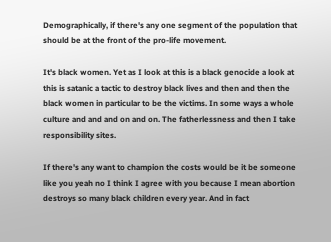Demographically, if there's any one segment of the population that should be at the front of the pro-life movement.

It's black women. Yet as I look at this is a black genocide a look at this is satanic a tactic to destroy black lives and then and then the black women in particular to be the victims. In some ways a whole culture and and and on and on. The fatherlessness and then I take responsibility sites.

If there's any want to champion the costs would be it be someone like you yeah no I think I agree with you because I mean abortion destroys so many black children every year. And in fact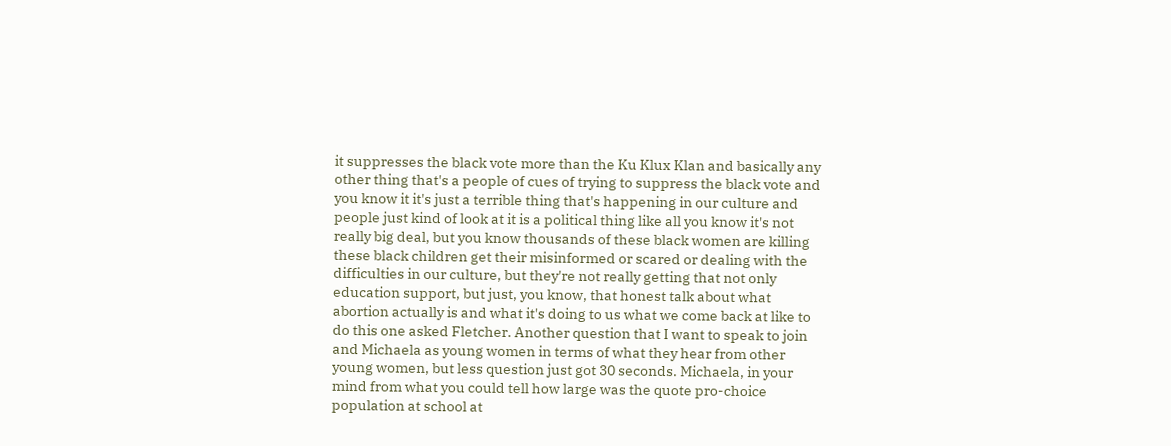it suppresses the black vote more than the Ku Klux Klan and basically any other thing that's a people of cues of trying to suppress the black vote and you know it it's just a terrible thing that's happening in our culture and people just kind of look at it is a political thing like all you know it's not really big deal, but you know thousands of these black women are killing these black children get their misinformed or scared or dealing with the difficulties in our culture, but they're not really getting that not only education support, but just, you know, that honest talk about what abortion actually is and what it's doing to us what we come back at like to do this one asked Fletcher. Another question that I want to speak to join and Michaela as young women in terms of what they hear from other young women, but less question just got 30 seconds. Michaela, in your mind from what you could tell how large was the quote pro-choice population at school at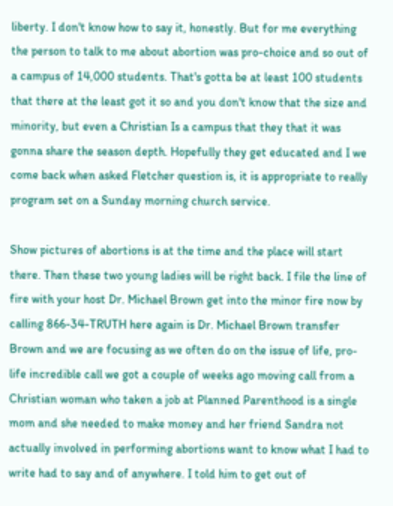liberty. I don't know how to say it, honestly. But for me everything the person to talk to me about abortion was pro-choice and so out of a campus of 14,000 students. That's gotta be at least 100 students that there at the least got it so and you don't know that the size and minority, but even a Christian Is a campus that they that it was gonna share the season depth. Hopefully they get educated and I we come back when asked Fletcher question is, it is appropriate to really program set on a Sunday morning church service.

Show pictures of abortions is at the time and the place will start there. Then these two young ladies will be right back. I file the line of fire with your host Dr. Michael Brown get into the minor fire now by calling 866-34-TRUTH here again is Dr. Michael Brown transfer Brown and we are focusing as we often do on the issue of life, pro-life incredible call we got a couple of weeks ago moving call from a Christian woman who taken a job at Planned Parenthood is a single mom and she needed to make money and her friend Sandra not actually involved in performing abortions want to know what I had to write had to say and of anywhere. I told him to get out of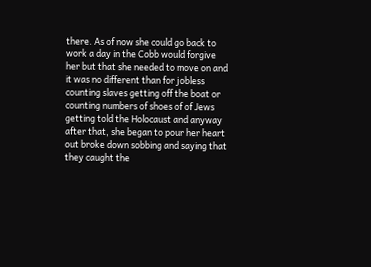there. As of now she could go back to work a day in the Cobb would forgive her but that she needed to move on and it was no different than for jobless counting slaves getting off the boat or counting numbers of shoes of of Jews getting told the Holocaust and anyway after that, she began to pour her heart out broke down sobbing and saying that they caught the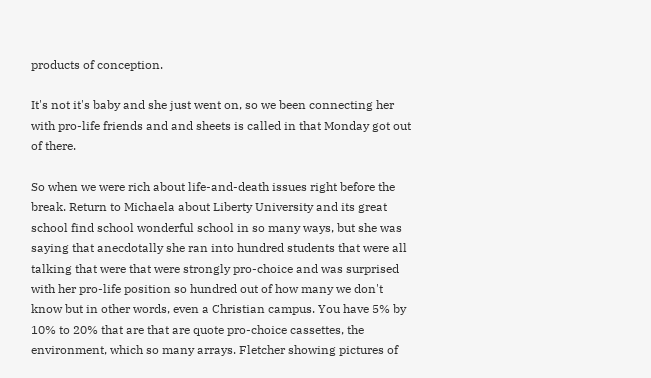products of conception.

It's not it's baby and she just went on, so we been connecting her with pro-life friends and and sheets is called in that Monday got out of there.

So when we were rich about life-and-death issues right before the break. Return to Michaela about Liberty University and its great school find school wonderful school in so many ways, but she was saying that anecdotally she ran into hundred students that were all talking that were that were strongly pro-choice and was surprised with her pro-life position so hundred out of how many we don't know but in other words, even a Christian campus. You have 5% by 10% to 20% that are that are quote pro-choice cassettes, the environment, which so many arrays. Fletcher showing pictures of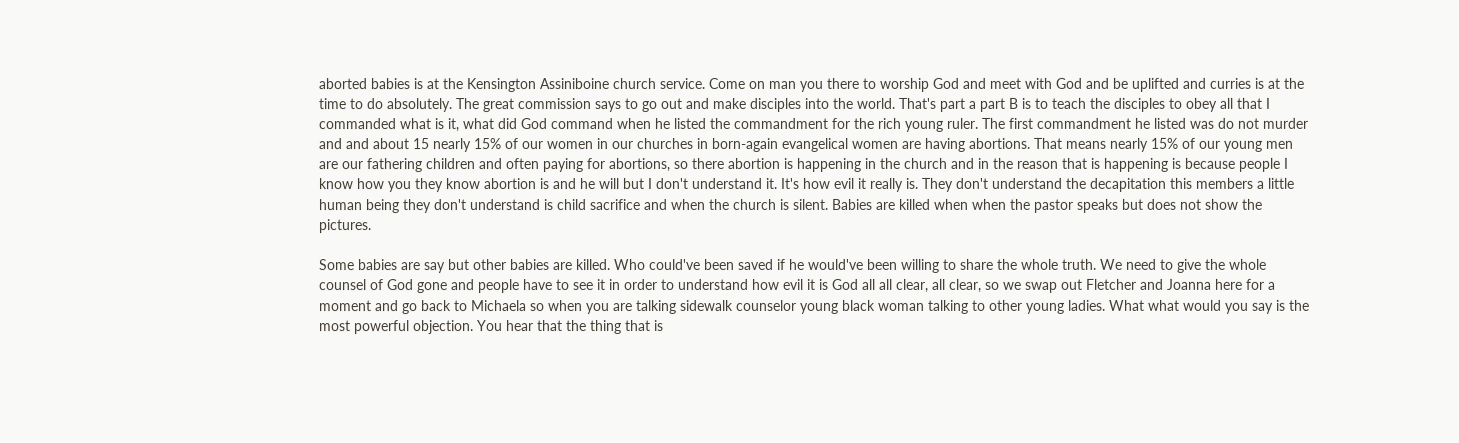aborted babies is at the Kensington Assiniboine church service. Come on man you there to worship God and meet with God and be uplifted and curries is at the time to do absolutely. The great commission says to go out and make disciples into the world. That's part a part B is to teach the disciples to obey all that I commanded what is it, what did God command when he listed the commandment for the rich young ruler. The first commandment he listed was do not murder and and about 15 nearly 15% of our women in our churches in born-again evangelical women are having abortions. That means nearly 15% of our young men are our fathering children and often paying for abortions, so there abortion is happening in the church and in the reason that is happening is because people I know how you they know abortion is and he will but I don't understand it. It's how evil it really is. They don't understand the decapitation this members a little human being they don't understand is child sacrifice and when the church is silent. Babies are killed when when the pastor speaks but does not show the pictures.

Some babies are say but other babies are killed. Who could've been saved if he would've been willing to share the whole truth. We need to give the whole counsel of God gone and people have to see it in order to understand how evil it is God all all clear, all clear, so we swap out Fletcher and Joanna here for a moment and go back to Michaela so when you are talking sidewalk counselor young black woman talking to other young ladies. What what would you say is the most powerful objection. You hear that the thing that is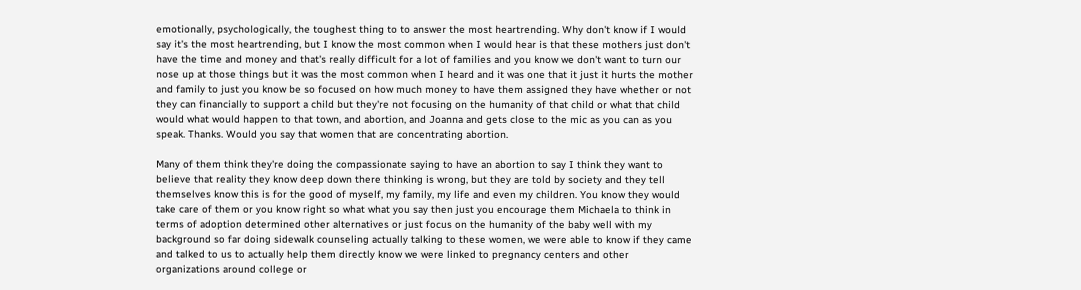emotionally, psychologically, the toughest thing to to answer the most heartrending. Why don't know if I would say it's the most heartrending, but I know the most common when I would hear is that these mothers just don't have the time and money and that's really difficult for a lot of families and you know we don't want to turn our nose up at those things but it was the most common when I heard and it was one that it just it hurts the mother and family to just you know be so focused on how much money to have them assigned they have whether or not they can financially to support a child but they're not focusing on the humanity of that child or what that child would what would happen to that town, and abortion, and Joanna and gets close to the mic as you can as you speak. Thanks. Would you say that women that are concentrating abortion.

Many of them think they're doing the compassionate saying to have an abortion to say I think they want to believe that reality they know deep down there thinking is wrong, but they are told by society and they tell themselves know this is for the good of myself, my family, my life and even my children. You know they would take care of them or you know right so what what you say then just you encourage them Michaela to think in terms of adoption determined other alternatives or just focus on the humanity of the baby well with my background so far doing sidewalk counseling actually talking to these women, we were able to know if they came and talked to us to actually help them directly know we were linked to pregnancy centers and other organizations around college or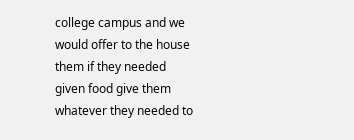college campus and we would offer to the house them if they needed given food give them whatever they needed to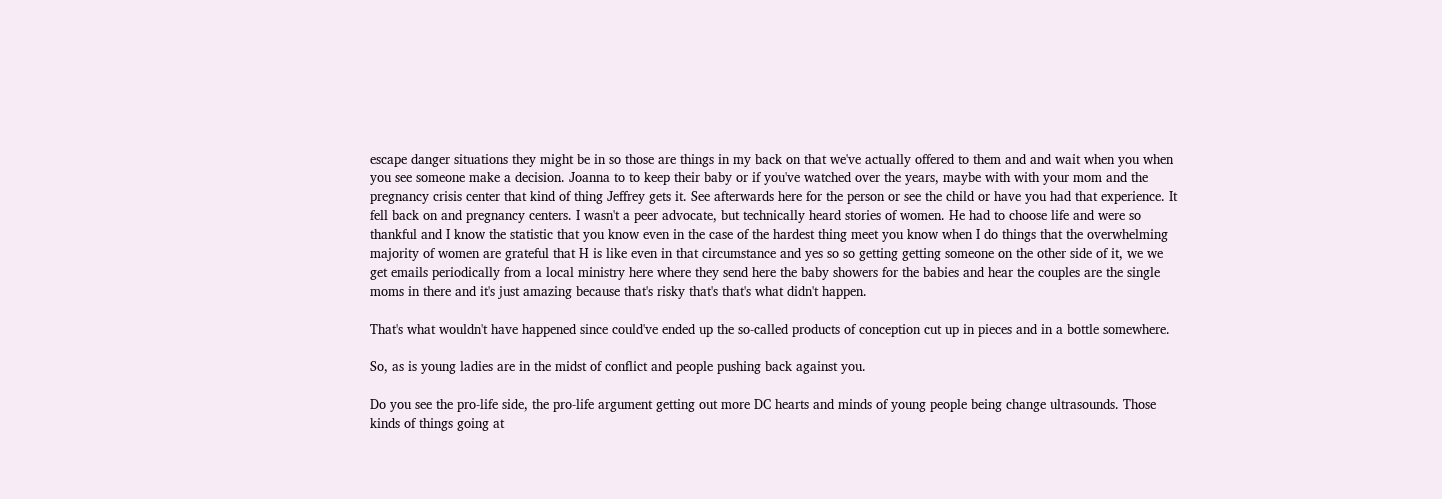escape danger situations they might be in so those are things in my back on that we've actually offered to them and and wait when you when you see someone make a decision. Joanna to to keep their baby or if you've watched over the years, maybe with with your mom and the pregnancy crisis center that kind of thing Jeffrey gets it. See afterwards here for the person or see the child or have you had that experience. It fell back on and pregnancy centers. I wasn't a peer advocate, but technically heard stories of women. He had to choose life and were so thankful and I know the statistic that you know even in the case of the hardest thing meet you know when I do things that the overwhelming majority of women are grateful that H is like even in that circumstance and yes so so getting getting someone on the other side of it, we we get emails periodically from a local ministry here where they send here the baby showers for the babies and hear the couples are the single moms in there and it's just amazing because that's risky that's that's what didn't happen.

That's what wouldn't have happened since could've ended up the so-called products of conception cut up in pieces and in a bottle somewhere.

So, as is young ladies are in the midst of conflict and people pushing back against you.

Do you see the pro-life side, the pro-life argument getting out more DC hearts and minds of young people being change ultrasounds. Those kinds of things going at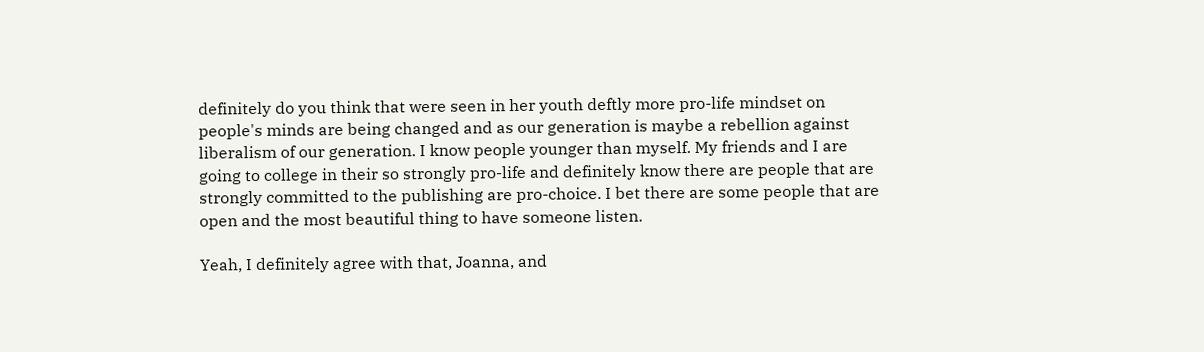definitely do you think that were seen in her youth deftly more pro-life mindset on people's minds are being changed and as our generation is maybe a rebellion against liberalism of our generation. I know people younger than myself. My friends and I are going to college in their so strongly pro-life and definitely know there are people that are strongly committed to the publishing are pro-choice. I bet there are some people that are open and the most beautiful thing to have someone listen.

Yeah, I definitely agree with that, Joanna, and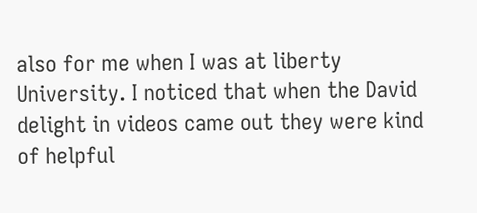also for me when I was at liberty University. I noticed that when the David delight in videos came out they were kind of helpful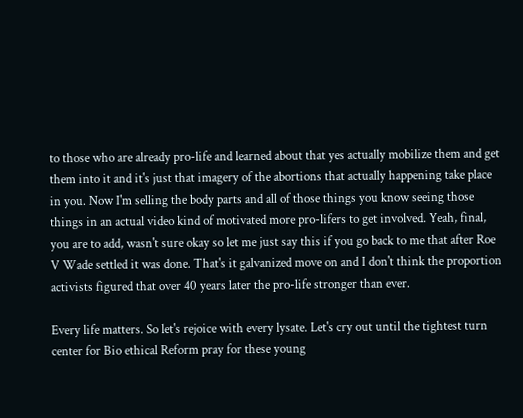to those who are already pro-life and learned about that yes actually mobilize them and get them into it and it's just that imagery of the abortions that actually happening take place in you. Now I'm selling the body parts and all of those things you know seeing those things in an actual video kind of motivated more pro-lifers to get involved. Yeah, final, you are to add, wasn't sure okay so let me just say this if you go back to me that after Roe V Wade settled it was done. That's it galvanized move on and I don't think the proportion activists figured that over 40 years later the pro-life stronger than ever.

Every life matters. So let's rejoice with every lysate. Let's cry out until the tightest turn center for Bio ethical Reform pray for these young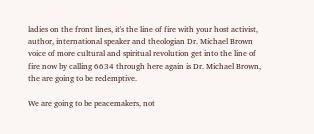ladies on the front lines, it's the line of fire with your host activist, author, international speaker and theologian Dr. Michael Brown voice of more cultural and spiritual revolution get into the line of fire now by calling 6634 through here again is Dr. Michael Brown, the are going to be redemptive.

We are going to be peacemakers, not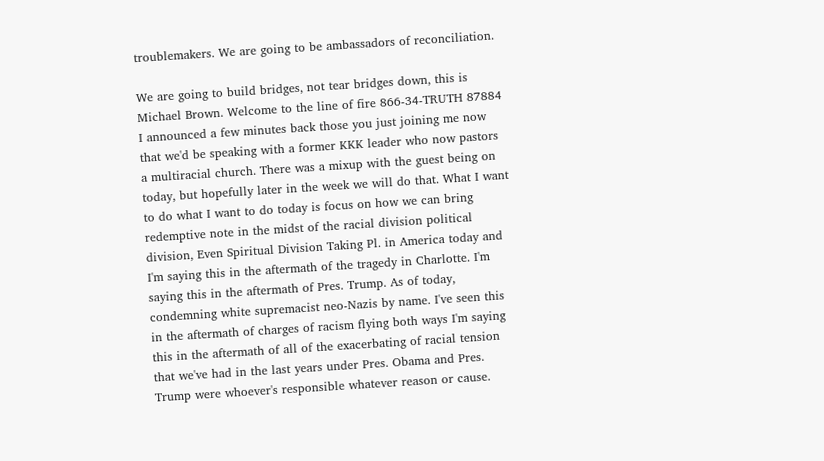troublemakers. We are going to be ambassadors of reconciliation.

We are going to build bridges, not tear bridges down, this is Michael Brown. Welcome to the line of fire 866-34-TRUTH 87884 I announced a few minutes back those you just joining me now that we'd be speaking with a former KKK leader who now pastors a multiracial church. There was a mixup with the guest being on today, but hopefully later in the week we will do that. What I want to do what I want to do today is focus on how we can bring redemptive note in the midst of the racial division political division, Even Spiritual Division Taking Pl. in America today and I'm saying this in the aftermath of the tragedy in Charlotte. I'm saying this in the aftermath of Pres. Trump. As of today, condemning white supremacist neo-Nazis by name. I've seen this in the aftermath of charges of racism flying both ways I'm saying this in the aftermath of all of the exacerbating of racial tension that we've had in the last years under Pres. Obama and Pres. Trump were whoever's responsible whatever reason or cause.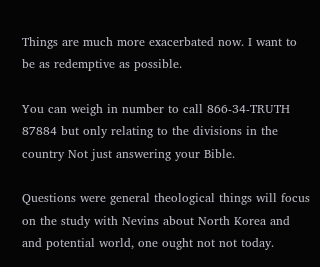Things are much more exacerbated now. I want to be as redemptive as possible.

You can weigh in number to call 866-34-TRUTH 87884 but only relating to the divisions in the country Not just answering your Bible.

Questions were general theological things will focus on the study with Nevins about North Korea and and potential world, one ought not not today.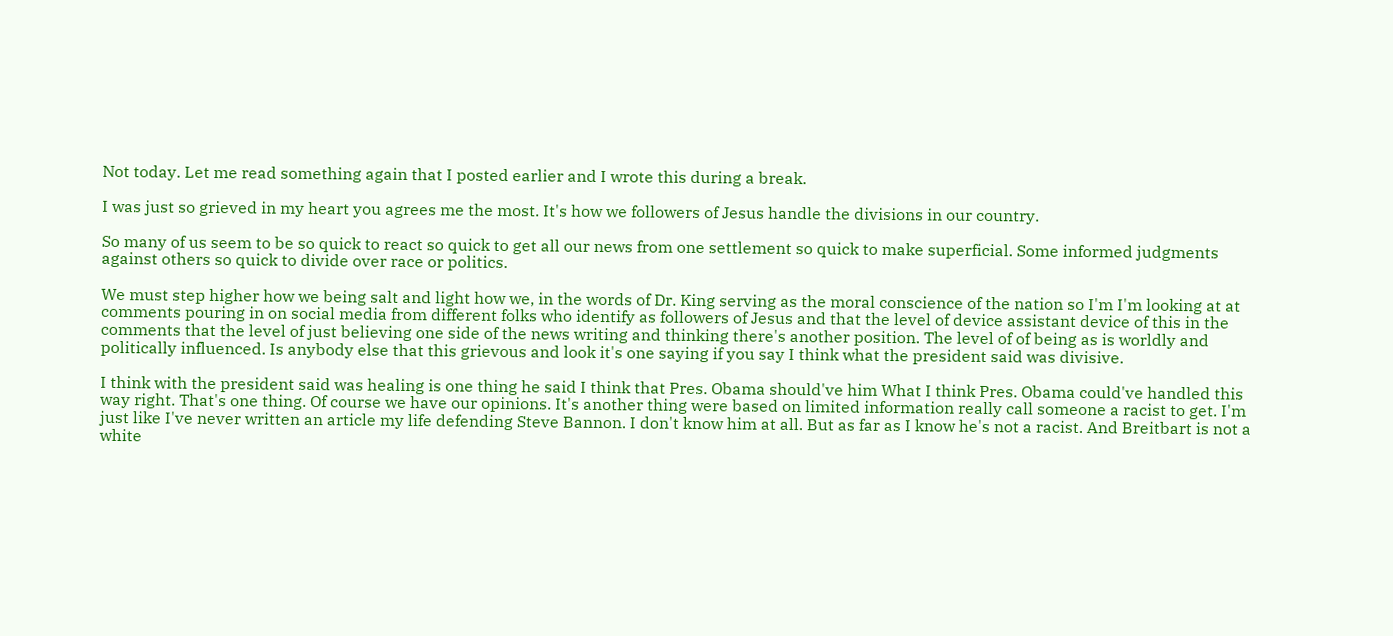Not today. Let me read something again that I posted earlier and I wrote this during a break.

I was just so grieved in my heart you agrees me the most. It's how we followers of Jesus handle the divisions in our country.

So many of us seem to be so quick to react so quick to get all our news from one settlement so quick to make superficial. Some informed judgments against others so quick to divide over race or politics.

We must step higher how we being salt and light how we, in the words of Dr. King serving as the moral conscience of the nation so I'm I'm looking at at comments pouring in on social media from different folks who identify as followers of Jesus and that the level of device assistant device of this in the comments that the level of just believing one side of the news writing and thinking there's another position. The level of of being as is worldly and politically influenced. Is anybody else that this grievous and look it's one saying if you say I think what the president said was divisive.

I think with the president said was healing is one thing he said I think that Pres. Obama should've him What I think Pres. Obama could've handled this way right. That's one thing. Of course we have our opinions. It's another thing were based on limited information really call someone a racist to get. I'm just like I've never written an article my life defending Steve Bannon. I don't know him at all. But as far as I know he's not a racist. And Breitbart is not a white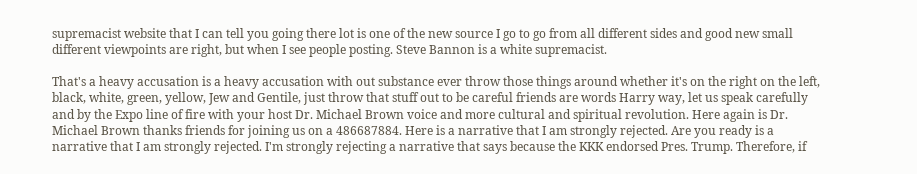supremacist website that I can tell you going there lot is one of the new source I go to go from all different sides and good new small different viewpoints are right, but when I see people posting. Steve Bannon is a white supremacist.

That's a heavy accusation is a heavy accusation with out substance ever throw those things around whether it's on the right on the left, black, white, green, yellow, Jew and Gentile, just throw that stuff out to be careful friends are words Harry way, let us speak carefully and by the Expo line of fire with your host Dr. Michael Brown voice and more cultural and spiritual revolution. Here again is Dr. Michael Brown thanks friends for joining us on a 486687884. Here is a narrative that I am strongly rejected. Are you ready is a narrative that I am strongly rejected. I'm strongly rejecting a narrative that says because the KKK endorsed Pres. Trump. Therefore, if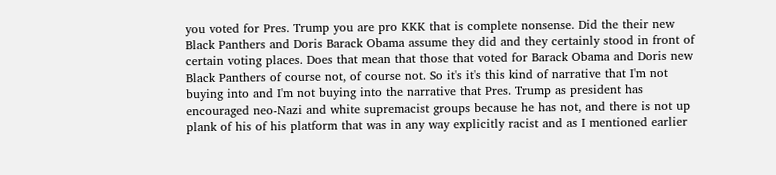you voted for Pres. Trump you are pro KKK that is complete nonsense. Did the their new Black Panthers and Doris Barack Obama assume they did and they certainly stood in front of certain voting places. Does that mean that those that voted for Barack Obama and Doris new Black Panthers of course not, of course not. So it's it's this kind of narrative that I'm not buying into and I'm not buying into the narrative that Pres. Trump as president has encouraged neo-Nazi and white supremacist groups because he has not, and there is not up plank of his of his platform that was in any way explicitly racist and as I mentioned earlier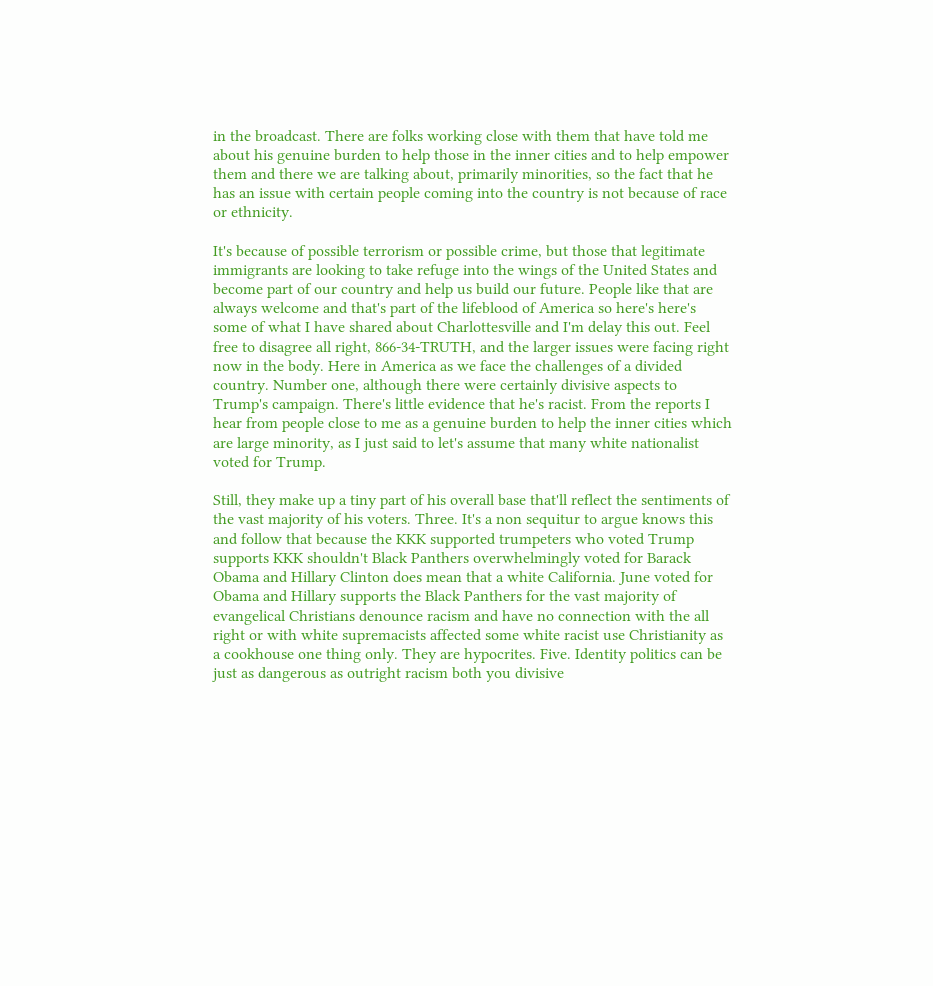in the broadcast. There are folks working close with them that have told me about his genuine burden to help those in the inner cities and to help empower them and there we are talking about, primarily minorities, so the fact that he has an issue with certain people coming into the country is not because of race or ethnicity.

It's because of possible terrorism or possible crime, but those that legitimate immigrants are looking to take refuge into the wings of the United States and become part of our country and help us build our future. People like that are always welcome and that's part of the lifeblood of America so here's here's some of what I have shared about Charlottesville and I'm delay this out. Feel free to disagree all right, 866-34-TRUTH, and the larger issues were facing right now in the body. Here in America as we face the challenges of a divided country. Number one, although there were certainly divisive aspects to Trump's campaign. There's little evidence that he's racist. From the reports I hear from people close to me as a genuine burden to help the inner cities which are large minority, as I just said to let's assume that many white nationalist voted for Trump.

Still, they make up a tiny part of his overall base that'll reflect the sentiments of the vast majority of his voters. Three. It's a non sequitur to argue knows this and follow that because the KKK supported trumpeters who voted Trump supports KKK shouldn't Black Panthers overwhelmingly voted for Barack Obama and Hillary Clinton does mean that a white California. June voted for Obama and Hillary supports the Black Panthers for the vast majority of evangelical Christians denounce racism and have no connection with the all right or with white supremacists affected some white racist use Christianity as a cookhouse one thing only. They are hypocrites. Five. Identity politics can be just as dangerous as outright racism both you divisive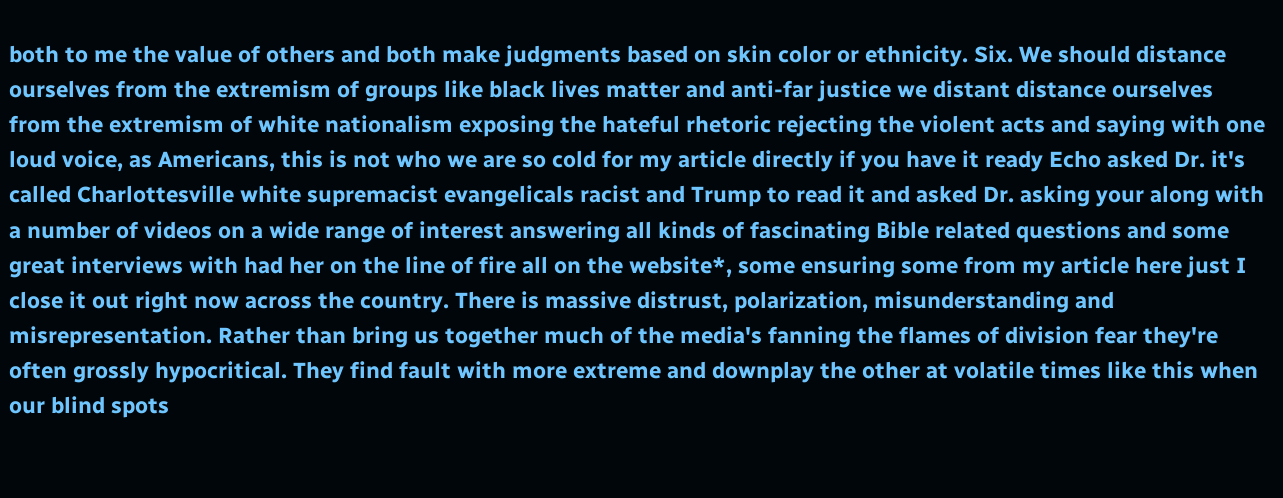both to me the value of others and both make judgments based on skin color or ethnicity. Six. We should distance ourselves from the extremism of groups like black lives matter and anti-far justice we distant distance ourselves from the extremism of white nationalism exposing the hateful rhetoric rejecting the violent acts and saying with one loud voice, as Americans, this is not who we are so cold for my article directly if you have it ready Echo asked Dr. it's called Charlottesville white supremacist evangelicals racist and Trump to read it and asked Dr. asking your along with a number of videos on a wide range of interest answering all kinds of fascinating Bible related questions and some great interviews with had her on the line of fire all on the website*, some ensuring some from my article here just I close it out right now across the country. There is massive distrust, polarization, misunderstanding and misrepresentation. Rather than bring us together much of the media's fanning the flames of division fear they're often grossly hypocritical. They find fault with more extreme and downplay the other at volatile times like this when our blind spots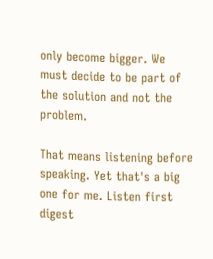only become bigger. We must decide to be part of the solution and not the problem.

That means listening before speaking. Yet that's a big one for me. Listen first digest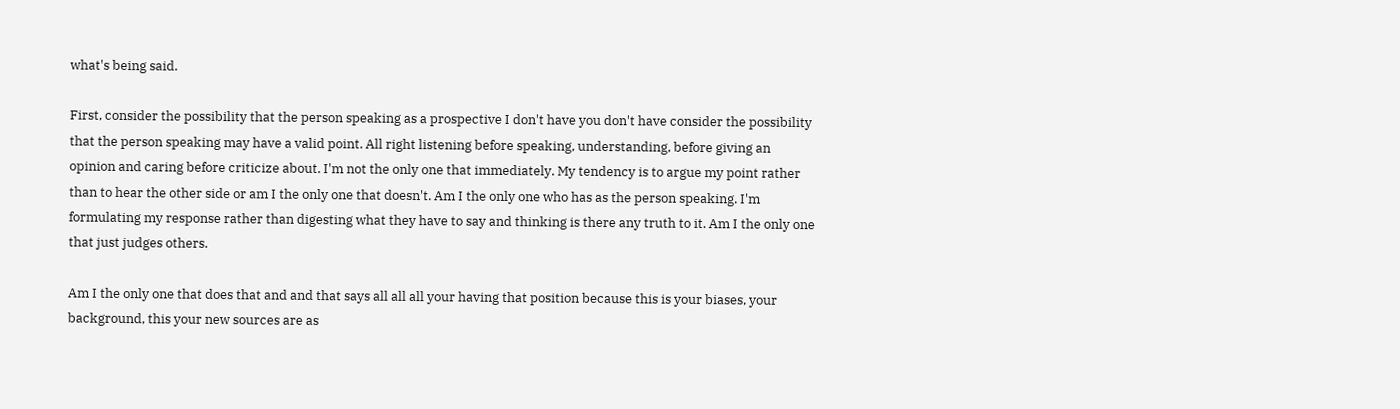what's being said.

First, consider the possibility that the person speaking as a prospective I don't have you don't have consider the possibility that the person speaking may have a valid point. All right listening before speaking, understanding, before giving an opinion and caring before criticize about. I'm not the only one that immediately. My tendency is to argue my point rather than to hear the other side or am I the only one that doesn't. Am I the only one who has as the person speaking. I'm formulating my response rather than digesting what they have to say and thinking is there any truth to it. Am I the only one that just judges others.

Am I the only one that does that and and that says all all all your having that position because this is your biases, your background, this your new sources are as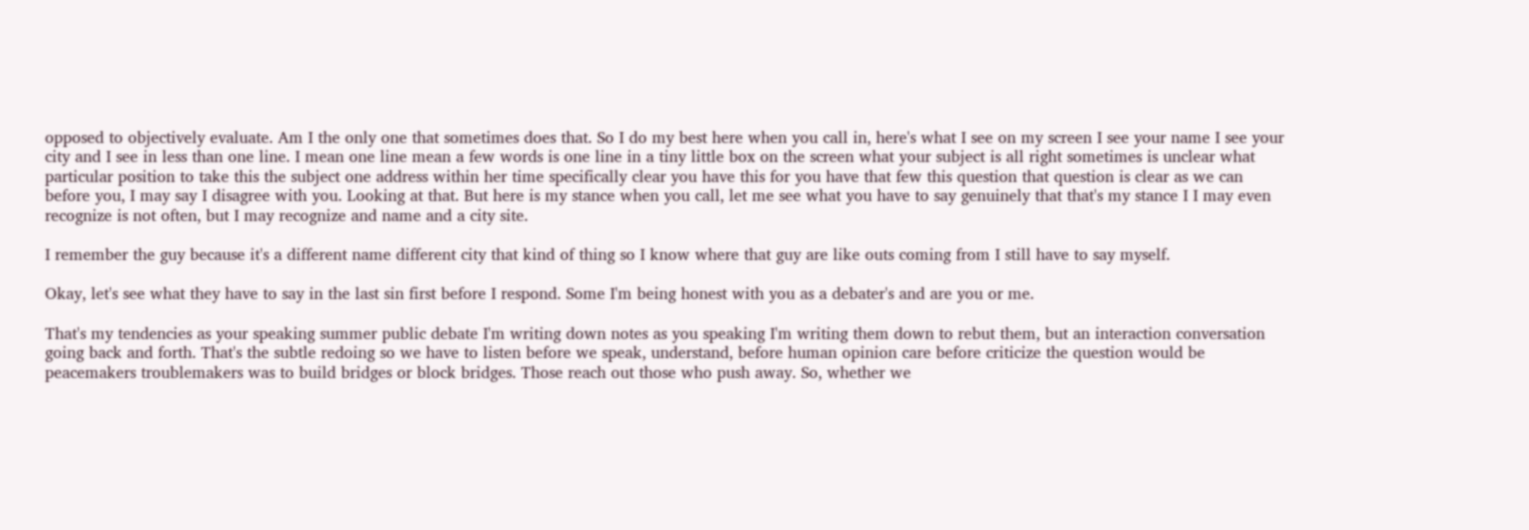opposed to objectively evaluate. Am I the only one that sometimes does that. So I do my best here when you call in, here's what I see on my screen I see your name I see your city and I see in less than one line. I mean one line mean a few words is one line in a tiny little box on the screen what your subject is all right sometimes is unclear what particular position to take this the subject one address within her time specifically clear you have this for you have that few this question that question is clear as we can before you, I may say I disagree with you. Looking at that. But here is my stance when you call, let me see what you have to say genuinely that that's my stance I I may even recognize is not often, but I may recognize and name and a city site.

I remember the guy because it's a different name different city that kind of thing so I know where that guy are like outs coming from I still have to say myself.

Okay, let's see what they have to say in the last sin first before I respond. Some I'm being honest with you as a debater's and are you or me.

That's my tendencies as your speaking summer public debate I'm writing down notes as you speaking I'm writing them down to rebut them, but an interaction conversation going back and forth. That's the subtle redoing so we have to listen before we speak, understand, before human opinion care before criticize the question would be peacemakers troublemakers was to build bridges or block bridges. Those reach out those who push away. So, whether we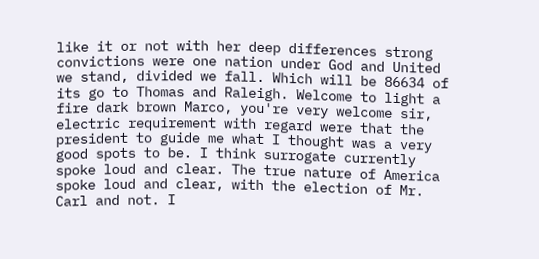like it or not with her deep differences strong convictions were one nation under God and United we stand, divided we fall. Which will be 86634 of its go to Thomas and Raleigh. Welcome to light a fire dark brown Marco, you're very welcome sir, electric requirement with regard were that the president to guide me what I thought was a very good spots to be. I think surrogate currently spoke loud and clear. The true nature of America spoke loud and clear, with the election of Mr. Carl and not. I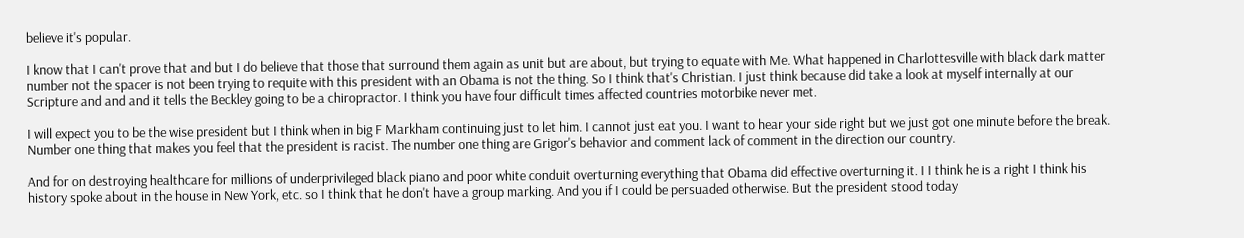believe it's popular.

I know that I can't prove that and but I do believe that those that surround them again as unit but are about, but trying to equate with Me. What happened in Charlottesville with black dark matter number not the spacer is not been trying to requite with this president with an Obama is not the thing. So I think that's Christian. I just think because did take a look at myself internally at our Scripture and and and it tells the Beckley going to be a chiropractor. I think you have four difficult times affected countries motorbike never met.

I will expect you to be the wise president but I think when in big F Markham continuing just to let him. I cannot just eat you. I want to hear your side right but we just got one minute before the break. Number one thing that makes you feel that the president is racist. The number one thing are Grigor's behavior and comment lack of comment in the direction our country.

And for on destroying healthcare for millions of underprivileged black piano and poor white conduit overturning everything that Obama did effective overturning it. I I think he is a right I think his history spoke about in the house in New York, etc. so I think that he don't have a group marking. And you if I could be persuaded otherwise. But the president stood today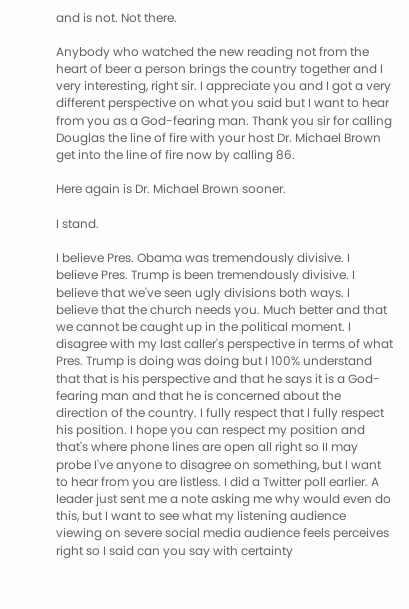and is not. Not there.

Anybody who watched the new reading not from the heart of beer a person brings the country together and I very interesting, right sir. I appreciate you and I got a very different perspective on what you said but I want to hear from you as a God-fearing man. Thank you sir for calling Douglas the line of fire with your host Dr. Michael Brown get into the line of fire now by calling 86.

Here again is Dr. Michael Brown sooner.

I stand.

I believe Pres. Obama was tremendously divisive. I believe Pres. Trump is been tremendously divisive. I believe that we've seen ugly divisions both ways. I believe that the church needs you. Much better and that we cannot be caught up in the political moment. I disagree with my last caller's perspective in terms of what Pres. Trump is doing was doing but I 100% understand that that is his perspective and that he says it is a God-fearing man and that he is concerned about the direction of the country. I fully respect that I fully respect his position. I hope you can respect my position and that's where phone lines are open all right so II may probe I've anyone to disagree on something, but I want to hear from you are listless. I did a Twitter poll earlier. A leader just sent me a note asking me why would even do this, but I want to see what my listening audience viewing on severe social media audience feels perceives right so I said can you say with certainty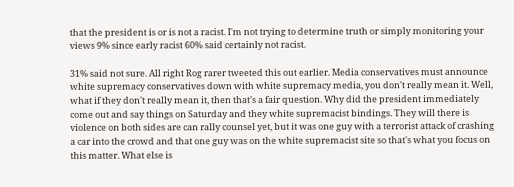that the president is or is not a racist. I'm not trying to determine truth or simply monitoring your views 9% since early racist 60% said certainly not racist.

31% said not sure. All right Rog rarer tweeted this out earlier. Media conservatives must announce white supremacy conservatives down with white supremacy media, you don't really mean it. Well, what if they don't really mean it, then that's a fair question. Why did the president immediately come out and say things on Saturday and they white supremacist bindings. They will there is violence on both sides are can rally counsel yet, but it was one guy with a terrorist attack of crashing a car into the crowd and that one guy was on the white supremacist site so that's what you focus on this matter. What else is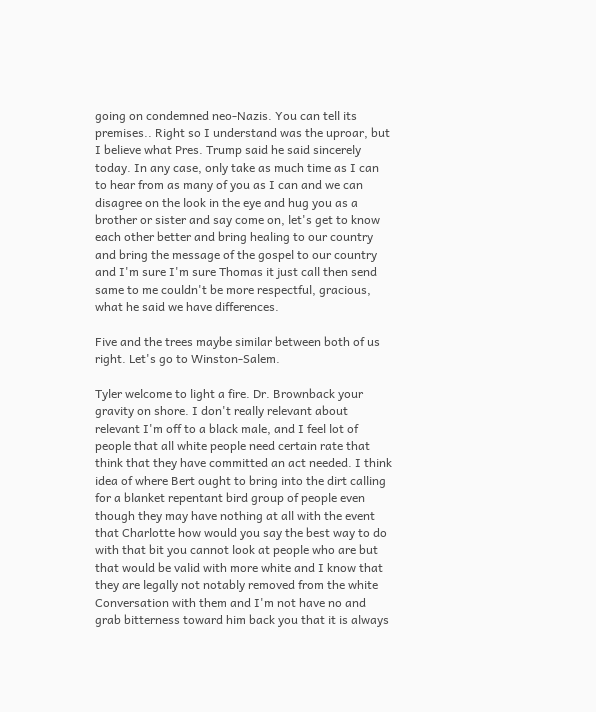going on condemned neo-Nazis. You can tell its premises.. Right so I understand was the uproar, but I believe what Pres. Trump said he said sincerely today. In any case, only take as much time as I can to hear from as many of you as I can and we can disagree on the look in the eye and hug you as a brother or sister and say come on, let's get to know each other better and bring healing to our country and bring the message of the gospel to our country and I'm sure I'm sure Thomas it just call then send same to me couldn't be more respectful, gracious, what he said we have differences.

Five and the trees maybe similar between both of us right. Let's go to Winston-Salem.

Tyler welcome to light a fire. Dr. Brownback your gravity on shore. I don't really relevant about relevant I'm off to a black male, and I feel lot of people that all white people need certain rate that think that they have committed an act needed. I think idea of where Bert ought to bring into the dirt calling for a blanket repentant bird group of people even though they may have nothing at all with the event that Charlotte how would you say the best way to do with that bit you cannot look at people who are but that would be valid with more white and I know that they are legally not notably removed from the white Conversation with them and I'm not have no and grab bitterness toward him back you that it is always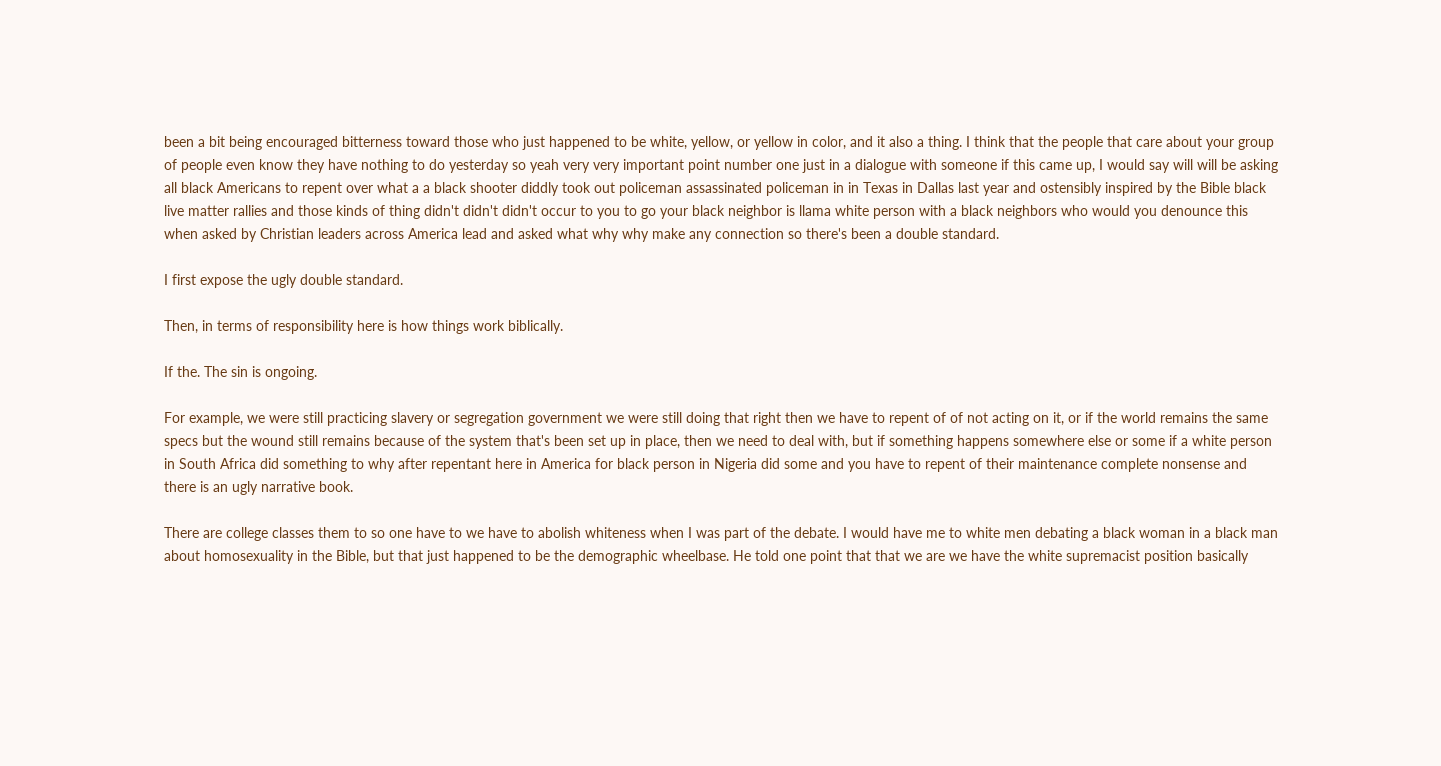been a bit being encouraged bitterness toward those who just happened to be white, yellow, or yellow in color, and it also a thing. I think that the people that care about your group of people even know they have nothing to do yesterday so yeah very very important point number one just in a dialogue with someone if this came up, I would say will will be asking all black Americans to repent over what a a black shooter diddly took out policeman assassinated policeman in in Texas in Dallas last year and ostensibly inspired by the Bible black live matter rallies and those kinds of thing didn't didn't didn't occur to you to go your black neighbor is llama white person with a black neighbors who would you denounce this when asked by Christian leaders across America lead and asked what why why make any connection so there's been a double standard.

I first expose the ugly double standard.

Then, in terms of responsibility here is how things work biblically.

If the. The sin is ongoing.

For example, we were still practicing slavery or segregation government we were still doing that right then we have to repent of of not acting on it, or if the world remains the same specs but the wound still remains because of the system that's been set up in place, then we need to deal with, but if something happens somewhere else or some if a white person in South Africa did something to why after repentant here in America for black person in Nigeria did some and you have to repent of their maintenance complete nonsense and there is an ugly narrative book.

There are college classes them to so one have to we have to abolish whiteness when I was part of the debate. I would have me to white men debating a black woman in a black man about homosexuality in the Bible, but that just happened to be the demographic wheelbase. He told one point that that we are we have the white supremacist position basically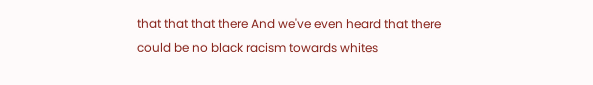that that that there And we've even heard that there could be no black racism towards whites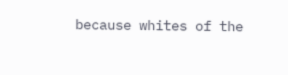because whites of the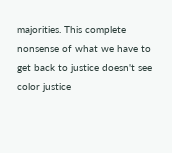majorities. This complete nonsense of what we have to get back to justice doesn't see color justice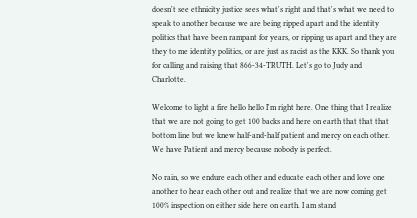doesn't see ethnicity justice sees what's right and that's what we need to speak to another because we are being ripped apart and the identity politics that have been rampant for years, or ripping us apart and they are they to me identity politics, or are just as racist as the KKK. So thank you for calling and raising that 866-34-TRUTH. Let's go to Judy and Charlotte.

Welcome to light a fire hello hello I'm right here. One thing that I realize that we are not going to get 100 backs and here on earth that that that bottom line but we knew half-and-half patient and mercy on each other. We have Patient and mercy because nobody is perfect.

No rain, so we endure each other and educate each other and love one another to hear each other out and realize that we are now coming get 100% inspection on either side here on earth. I am stand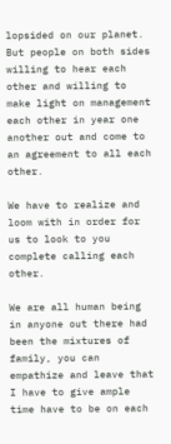lopsided on our planet. But people on both sides willing to hear each other and willing to make light on management each other in year one another out and come to an agreement to all each other.

We have to realize and loom with in order for us to look to you complete calling each other.

We are all human being in anyone out there had been the mixtures of family, you can empathize and leave that I have to give ample time have to be on each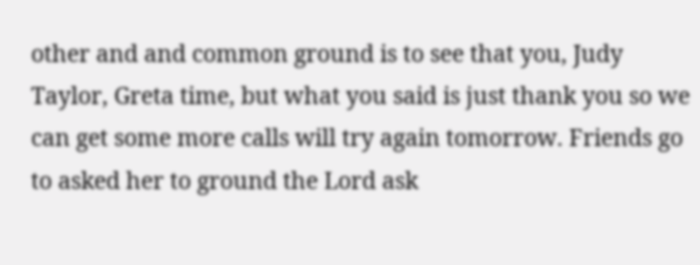other and and common ground is to see that you, Judy Taylor, Greta time, but what you said is just thank you so we can get some more calls will try again tomorrow. Friends go to asked her to ground the Lord ask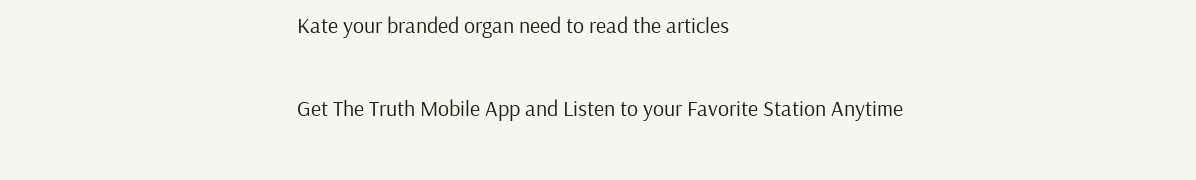Kate your branded organ need to read the articles

Get The Truth Mobile App and Listen to your Favorite Station Anytime